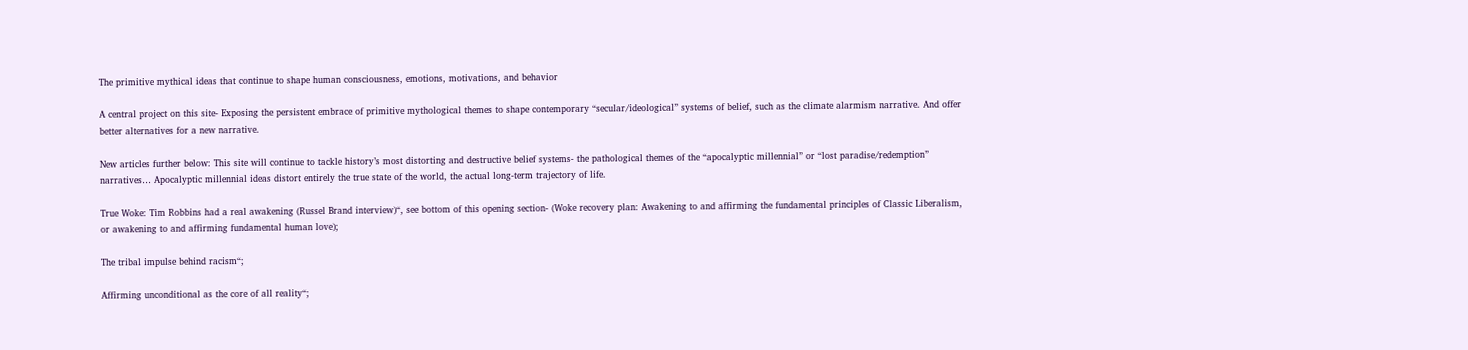The primitive mythical ideas that continue to shape human consciousness, emotions, motivations, and behavior

A central project on this site- Exposing the persistent embrace of primitive mythological themes to shape contemporary “secular/ideological” systems of belief, such as the climate alarmism narrative. And offer better alternatives for a new narrative.

New articles further below: This site will continue to tackle history’s most distorting and destructive belief systems- the pathological themes of the “apocalyptic millennial” or “lost paradise/redemption” narratives… Apocalyptic millennial ideas distort entirely the true state of the world, the actual long-term trajectory of life.

True Woke: Tim Robbins had a real awakening (Russel Brand interview)“, see bottom of this opening section- (Woke recovery plan: Awakening to and affirming the fundamental principles of Classic Liberalism, or awakening to and affirming fundamental human love);

The tribal impulse behind racism“;

Affirming unconditional as the core of all reality“;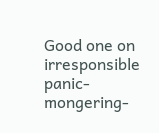Good one on irresponsible panic-mongering-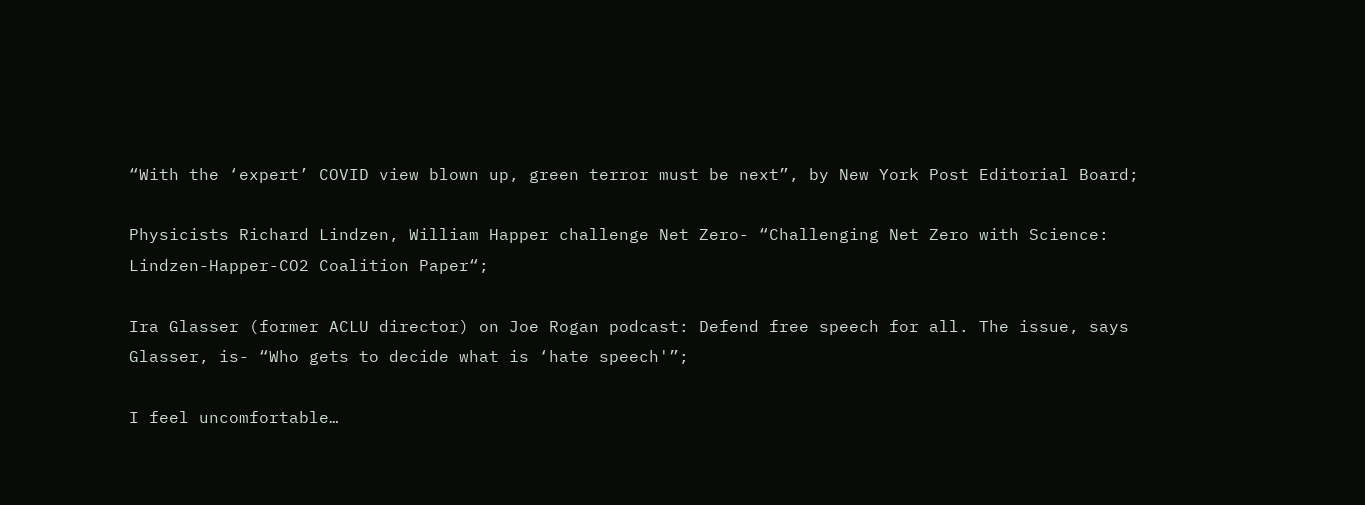“With the ‘expert’ COVID view blown up, green terror must be next”, by New York Post Editorial Board;

Physicists Richard Lindzen, William Happer challenge Net Zero- “Challenging Net Zero with Science: Lindzen-Happer-CO2 Coalition Paper“;

Ira Glasser (former ACLU director) on Joe Rogan podcast: Defend free speech for all. The issue, says Glasser, is- “Who gets to decide what is ‘hate speech'”;

I feel uncomfortable…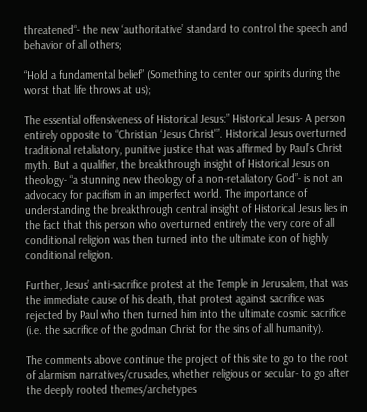threatened“- the new ‘authoritative’ standard to control the speech and behavior of all others;

“Hold a fundamental belief” (Something to center our spirits during the worst that life throws at us);

The essential offensiveness of Historical Jesus:” Historical Jesus- A person entirely opposite to “Christian ‘Jesus Christ'”. Historical Jesus overturned traditional retaliatory, punitive justice that was affirmed by Paul’s Christ myth. But a qualifier, the breakthrough insight of Historical Jesus on theology- “a stunning new theology of a non-retaliatory God”- is not an advocacy for pacifism in an imperfect world. The importance of understanding the breakthrough central insight of Historical Jesus lies in the fact that this person who overturned entirely the very core of all conditional religion was then turned into the ultimate icon of highly conditional religion.

Further, Jesus’ anti-sacrifice protest at the Temple in Jerusalem, that was the immediate cause of his death, that protest against sacrifice was rejected by Paul who then turned him into the ultimate cosmic sacrifice (i.e. the sacrifice of the godman Christ for the sins of all humanity).

The comments above continue the project of this site to go to the root of alarmism narratives/crusades, whether religious or secular- to go after the deeply rooted themes/archetypes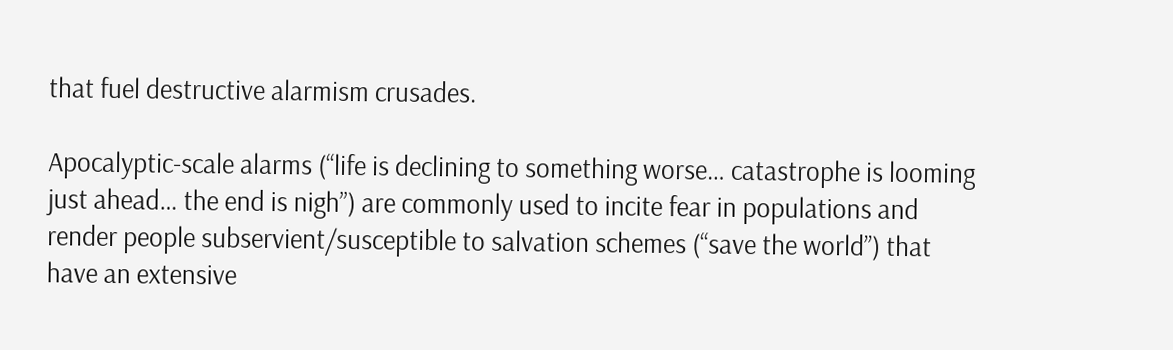that fuel destructive alarmism crusades.

Apocalyptic-scale alarms (“life is declining to something worse… catastrophe is looming just ahead… the end is nigh”) are commonly used to incite fear in populations and render people subservient/susceptible to salvation schemes (“save the world”) that have an extensive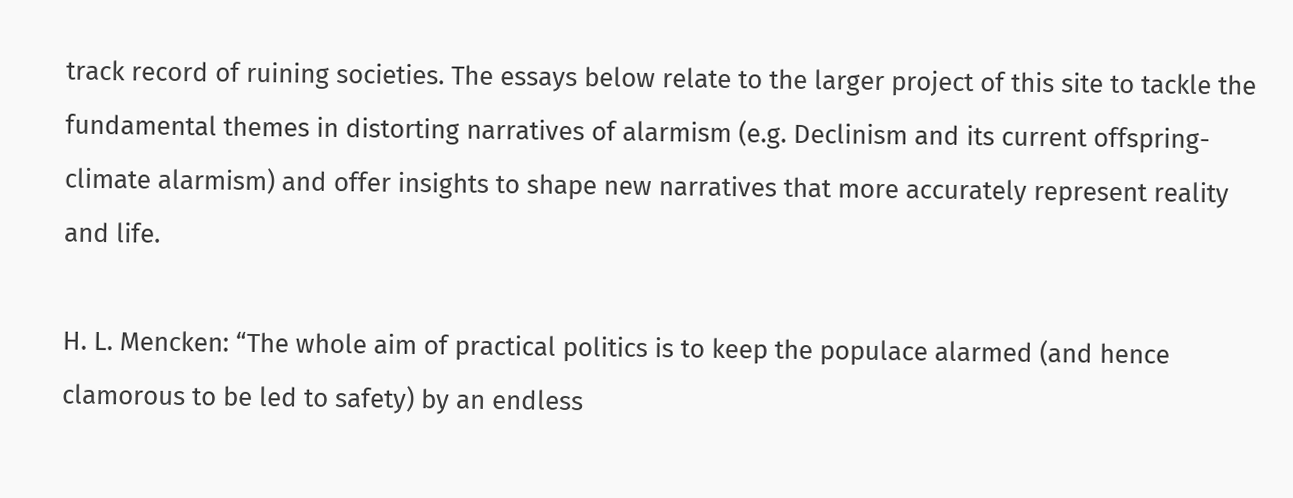track record of ruining societies. The essays below relate to the larger project of this site to tackle the fundamental themes in distorting narratives of alarmism (e.g. Declinism and its current offspring- climate alarmism) and offer insights to shape new narratives that more accurately represent reality and life.

H. L. Mencken: “The whole aim of practical politics is to keep the populace alarmed (and hence clamorous to be led to safety) by an endless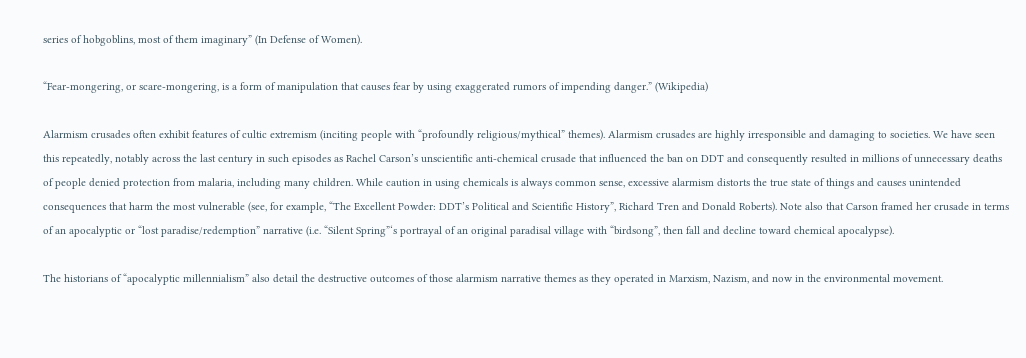series of hobgoblins, most of them imaginary” (In Defense of Women).

“Fear-mongering, or scare-mongering, is a form of manipulation that causes fear by using exaggerated rumors of impending danger.” (Wikipedia)

Alarmism crusades often exhibit features of cultic extremism (inciting people with “profoundly religious/mythical” themes). Alarmism crusades are highly irresponsible and damaging to societies. We have seen this repeatedly, notably across the last century in such episodes as Rachel Carson’s unscientific anti-chemical crusade that influenced the ban on DDT and consequently resulted in millions of unnecessary deaths of people denied protection from malaria, including many children. While caution in using chemicals is always common sense, excessive alarmism distorts the true state of things and causes unintended consequences that harm the most vulnerable (see, for example, “The Excellent Powder: DDT’s Political and Scientific History”, Richard Tren and Donald Roberts). Note also that Carson framed her crusade in terms of an apocalyptic or “lost paradise/redemption” narrative (i.e. “Silent Spring”‘s portrayal of an original paradisal village with “birdsong”, then fall and decline toward chemical apocalypse).

The historians of “apocalyptic millennialism” also detail the destructive outcomes of those alarmism narrative themes as they operated in Marxism, Nazism, and now in the environmental movement.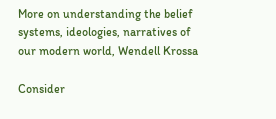More on understanding the belief systems, ideologies, narratives of our modern world, Wendell Krossa

Consider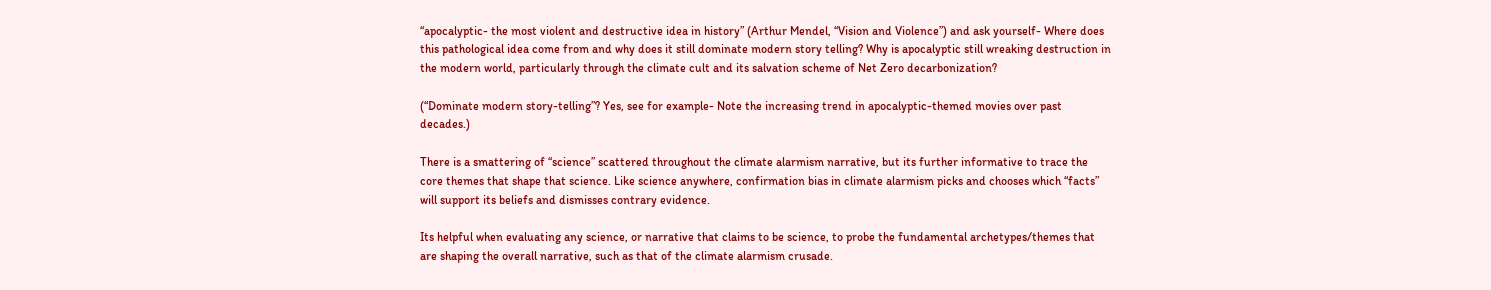“apocalyptic- the most violent and destructive idea in history” (Arthur Mendel, “Vision and Violence”) and ask yourself- Where does this pathological idea come from and why does it still dominate modern story telling? Why is apocalyptic still wreaking destruction in the modern world, particularly through the climate cult and its salvation scheme of Net Zero decarbonization?

(“Dominate modern story-telling”? Yes, see for example- Note the increasing trend in apocalyptic-themed movies over past decades.)

There is a smattering of “science” scattered throughout the climate alarmism narrative, but its further informative to trace the core themes that shape that science. Like science anywhere, confirmation bias in climate alarmism picks and chooses which “facts” will support its beliefs and dismisses contrary evidence.

Its helpful when evaluating any science, or narrative that claims to be science, to probe the fundamental archetypes/themes that are shaping the overall narrative, such as that of the climate alarmism crusade.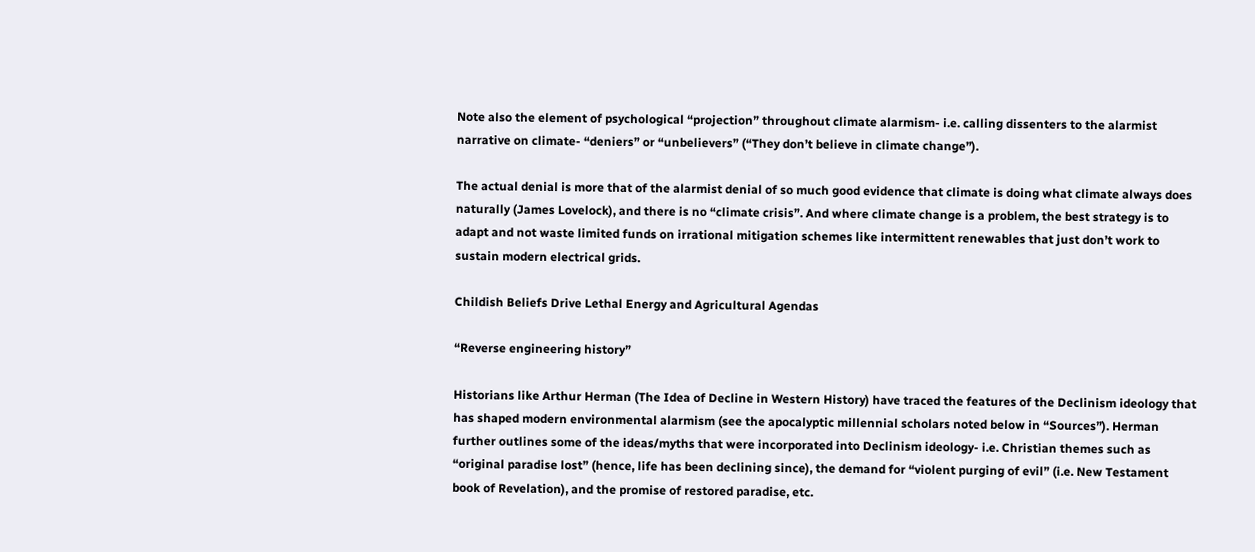Note also the element of psychological “projection” throughout climate alarmism- i.e. calling dissenters to the alarmist narrative on climate- “deniers” or “unbelievers” (“They don’t believe in climate change”).

The actual denial is more that of the alarmist denial of so much good evidence that climate is doing what climate always does naturally (James Lovelock), and there is no “climate crisis”. And where climate change is a problem, the best strategy is to adapt and not waste limited funds on irrational mitigation schemes like intermittent renewables that just don’t work to sustain modern electrical grids.

Childish Beliefs Drive Lethal Energy and Agricultural Agendas

“Reverse engineering history”

Historians like Arthur Herman (The Idea of Decline in Western History) have traced the features of the Declinism ideology that has shaped modern environmental alarmism (see the apocalyptic millennial scholars noted below in “Sources”). Herman further outlines some of the ideas/myths that were incorporated into Declinism ideology- i.e. Christian themes such as “original paradise lost” (hence, life has been declining since), the demand for “violent purging of evil” (i.e. New Testament book of Revelation), and the promise of restored paradise, etc.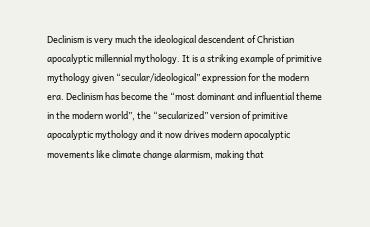Declinism is very much the ideological descendent of Christian apocalyptic millennial mythology. It is a striking example of primitive mythology given “secular/ideological” expression for the modern era. Declinism has become the “most dominant and influential theme in the modern world”, the “secularized” version of primitive apocalyptic mythology and it now drives modern apocalyptic movements like climate change alarmism, making that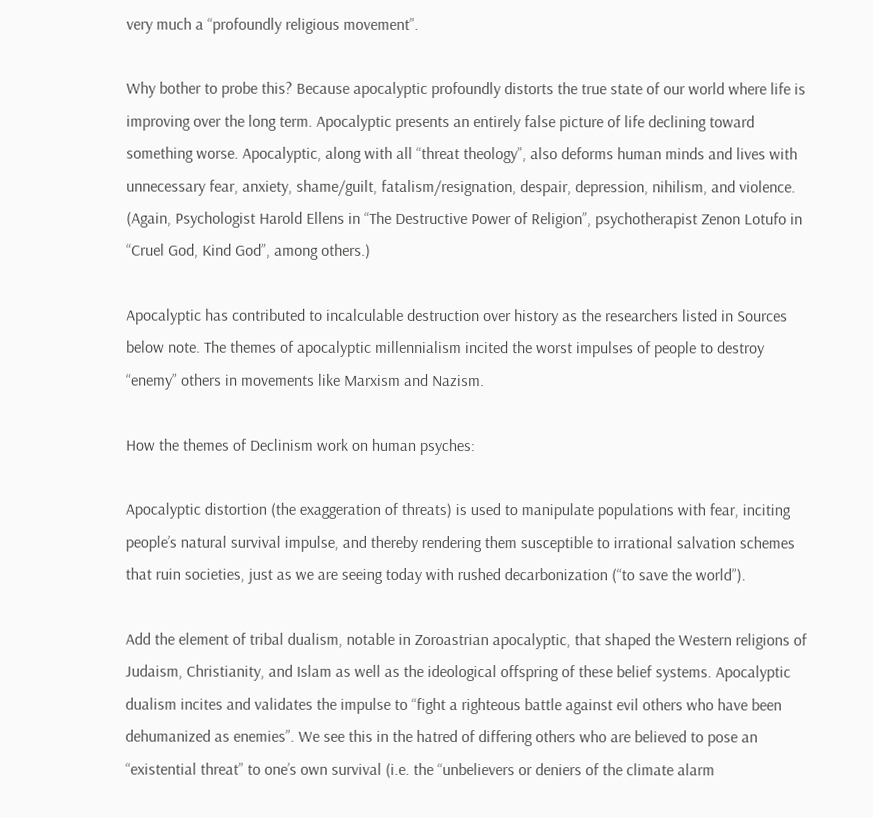very much a “profoundly religious movement”.

Why bother to probe this? Because apocalyptic profoundly distorts the true state of our world where life is improving over the long term. Apocalyptic presents an entirely false picture of life declining toward something worse. Apocalyptic, along with all “threat theology”, also deforms human minds and lives with unnecessary fear, anxiety, shame/guilt, fatalism/resignation, despair, depression, nihilism, and violence. (Again, Psychologist Harold Ellens in “The Destructive Power of Religion”, psychotherapist Zenon Lotufo in “Cruel God, Kind God”, among others.)

Apocalyptic has contributed to incalculable destruction over history as the researchers listed in Sources below note. The themes of apocalyptic millennialism incited the worst impulses of people to destroy “enemy” others in movements like Marxism and Nazism.

How the themes of Declinism work on human psyches:

Apocalyptic distortion (the exaggeration of threats) is used to manipulate populations with fear, inciting people’s natural survival impulse, and thereby rendering them susceptible to irrational salvation schemes that ruin societies, just as we are seeing today with rushed decarbonization (“to save the world”).

Add the element of tribal dualism, notable in Zoroastrian apocalyptic, that shaped the Western religions of Judaism, Christianity, and Islam as well as the ideological offspring of these belief systems. Apocalyptic dualism incites and validates the impulse to “fight a righteous battle against evil others who have been dehumanized as enemies”. We see this in the hatred of differing others who are believed to pose an “existential threat” to one’s own survival (i.e. the “unbelievers or deniers of the climate alarm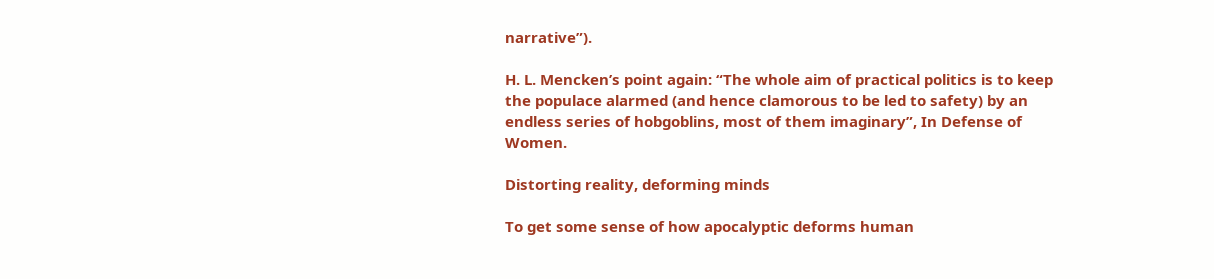narrative”).

H. L. Mencken’s point again: “The whole aim of practical politics is to keep the populace alarmed (and hence clamorous to be led to safety) by an endless series of hobgoblins, most of them imaginary”, In Defense of Women.

Distorting reality, deforming minds

To get some sense of how apocalyptic deforms human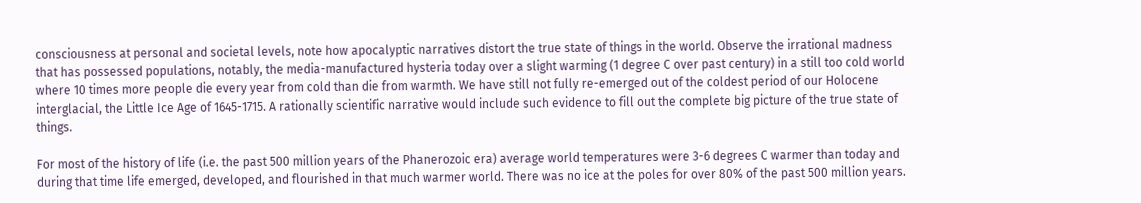consciousness at personal and societal levels, note how apocalyptic narratives distort the true state of things in the world. Observe the irrational madness that has possessed populations, notably, the media-manufactured hysteria today over a slight warming (1 degree C over past century) in a still too cold world where 10 times more people die every year from cold than die from warmth. We have still not fully re-emerged out of the coldest period of our Holocene interglacial, the Little Ice Age of 1645-1715. A rationally scientific narrative would include such evidence to fill out the complete big picture of the true state of things.

For most of the history of life (i.e. the past 500 million years of the Phanerozoic era) average world temperatures were 3-6 degrees C warmer than today and during that time life emerged, developed, and flourished in that much warmer world. There was no ice at the poles for over 80% of the past 500 million years.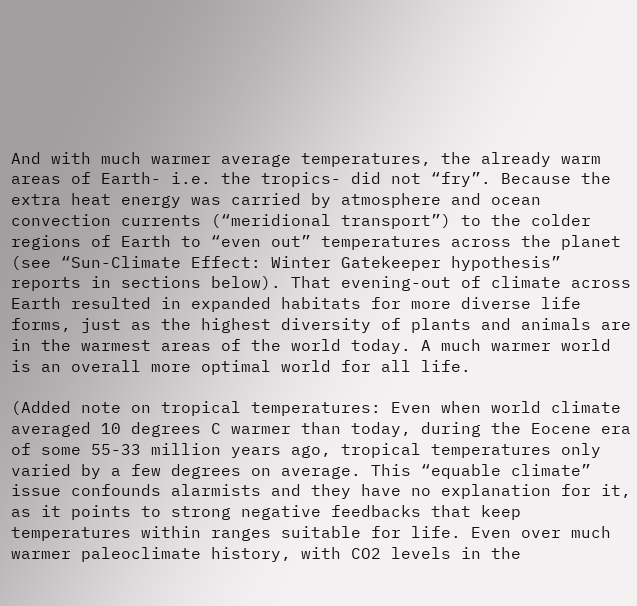And with much warmer average temperatures, the already warm areas of Earth- i.e. the tropics- did not “fry”. Because the extra heat energy was carried by atmosphere and ocean convection currents (“meridional transport”) to the colder regions of Earth to “even out” temperatures across the planet (see “Sun-Climate Effect: Winter Gatekeeper hypothesis” reports in sections below). That evening-out of climate across Earth resulted in expanded habitats for more diverse life forms, just as the highest diversity of plants and animals are in the warmest areas of the world today. A much warmer world is an overall more optimal world for all life.

(Added note on tropical temperatures: Even when world climate averaged 10 degrees C warmer than today, during the Eocene era of some 55-33 million years ago, tropical temperatures only varied by a few degrees on average. This “equable climate” issue confounds alarmists and they have no explanation for it, as it points to strong negative feedbacks that keep temperatures within ranges suitable for life. Even over much warmer paleoclimate history, with CO2 levels in the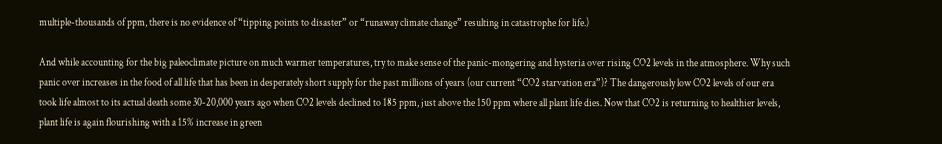multiple-thousands of ppm, there is no evidence of “tipping points to disaster” or “runaway climate change” resulting in catastrophe for life.)

And while accounting for the big paleoclimate picture on much warmer temperatures, try to make sense of the panic-mongering and hysteria over rising CO2 levels in the atmosphere. Why such panic over increases in the food of all life that has been in desperately short supply for the past millions of years (our current “CO2 starvation era”)? The dangerously low CO2 levels of our era took life almost to its actual death some 30-20,000 years ago when CO2 levels declined to 185 ppm, just above the 150 ppm where all plant life dies. Now that CO2 is returning to healthier levels, plant life is again flourishing with a 15% increase in green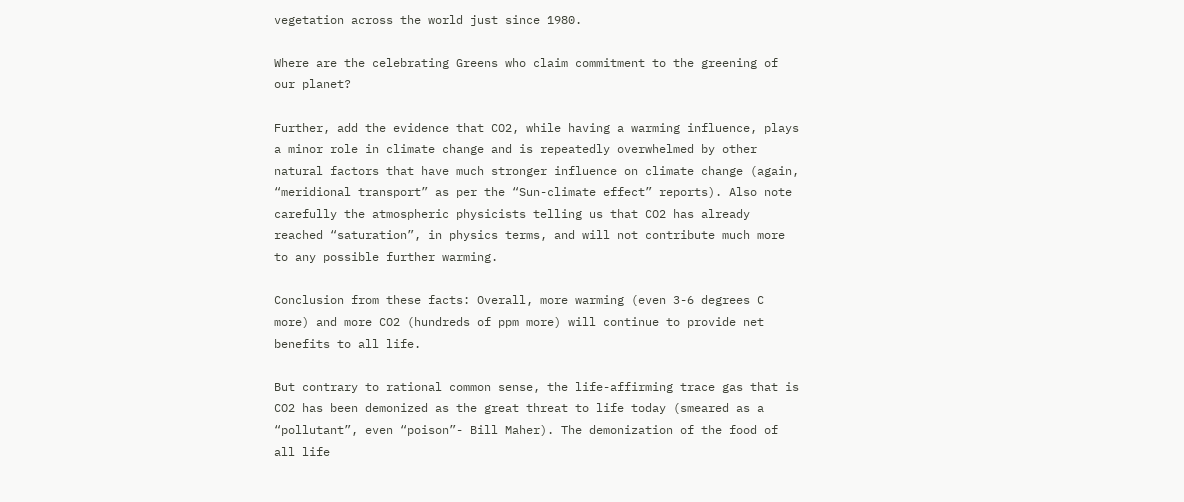vegetation across the world just since 1980.

Where are the celebrating Greens who claim commitment to the greening of our planet?

Further, add the evidence that CO2, while having a warming influence, plays a minor role in climate change and is repeatedly overwhelmed by other natural factors that have much stronger influence on climate change (again, “meridional transport” as per the “Sun-climate effect” reports). Also note carefully the atmospheric physicists telling us that CO2 has already reached “saturation”, in physics terms, and will not contribute much more to any possible further warming.

Conclusion from these facts: Overall, more warming (even 3-6 degrees C more) and more CO2 (hundreds of ppm more) will continue to provide net benefits to all life.

But contrary to rational common sense, the life-affirming trace gas that is CO2 has been demonized as the great threat to life today (smeared as a “pollutant”, even “poison”- Bill Maher). The demonization of the food of all life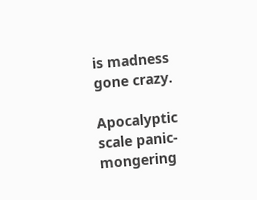is madness gone crazy.

Apocalyptic scale panic-mongering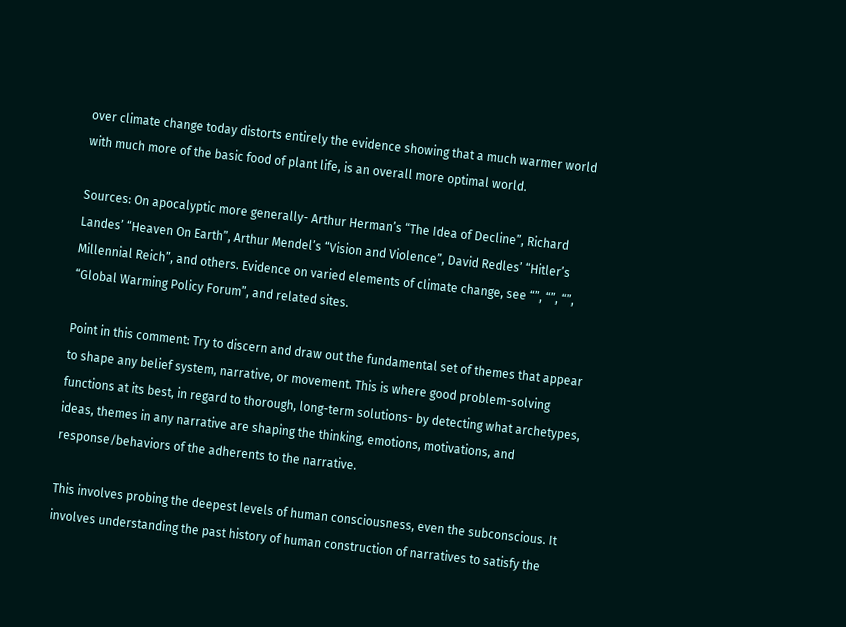over climate change today distorts entirely the evidence showing that a much warmer world with much more of the basic food of plant life, is an overall more optimal world.

Sources: On apocalyptic more generally- Arthur Herman’s “The Idea of Decline”, Richard Landes’ “Heaven On Earth”, Arthur Mendel’s “Vision and Violence”, David Redles’ “Hitler’s Millennial Reich”, and others. Evidence on varied elements of climate change, see “”, “”, “”, “Global Warming Policy Forum”, and related sites.

Point in this comment: Try to discern and draw out the fundamental set of themes that appear to shape any belief system, narrative, or movement. This is where good problem-solving functions at its best, in regard to thorough, long-term solutions- by detecting what archetypes, ideas, themes in any narrative are shaping the thinking, emotions, motivations, and response/behaviors of the adherents to the narrative.

This involves probing the deepest levels of human consciousness, even the subconscious. It involves understanding the past history of human construction of narratives to satisfy the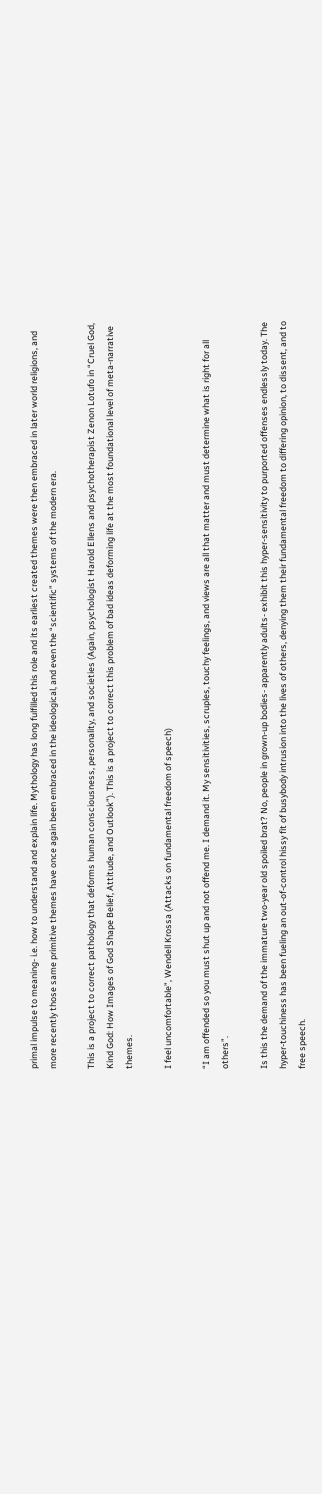primal impulse to meaning- i.e. how to understand and explain life. Mythology has long fulfilled this role and its earliest created themes were then embraced in later world religions, and more recently those same primitive themes have once again been embraced in the ideological, and even the “scientific” systems of the modern era.

This is a project to correct pathology that deforms human consciousness, personality, and societies (Again, psychologist Harold Ellens and psychotherapist Zenon Lotufo in “Cruel God, Kind God: How Images of God Shape Belief, Attitude, and Outlook”). This is a project to correct this problem of bad ideas deforming life at the most foundational level of meta-narrative themes.

I feel uncomfortable”, Wendell Krossa (Attacks on fundamental freedom of speech)

“I am offended so you must shut up and not offend me. I demand it. My sensitivities, scruples, touchy feelings, and views are all that matter and must determine what is right for all others”.

Is this the demand of the immature two-year old spoiled brat? No, people in grown-up bodies- apparently adults- exhibit this hyper-sensitivity to purported offenses endlessly today. The hyper-touchiness has been fueling an out-of-control hissy fit of busybody intrusion into the lives of others, denying them their fundamental freedom to differing opinion, to dissent, and to free speech.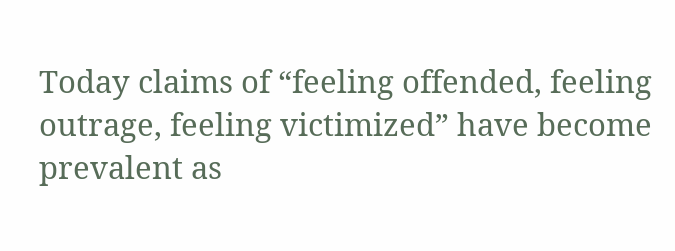Today claims of “feeling offended, feeling outrage, feeling victimized” have become prevalent as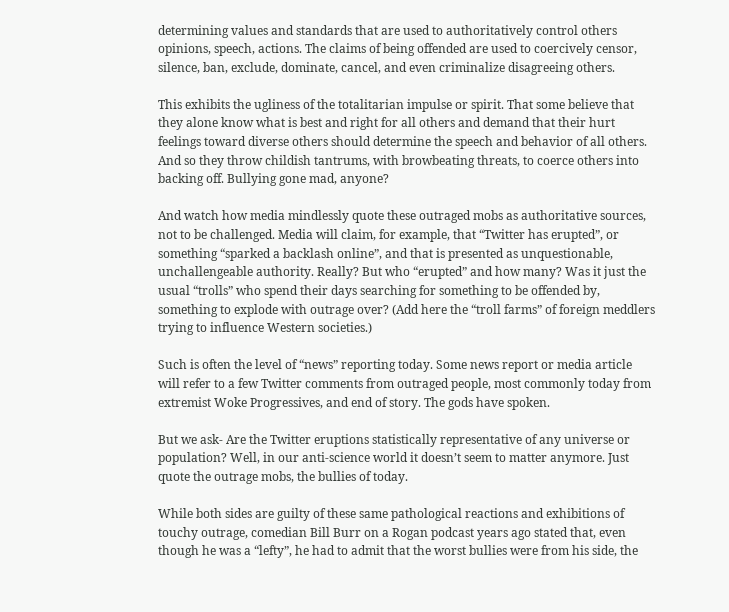determining values and standards that are used to authoritatively control others opinions, speech, actions. The claims of being offended are used to coercively censor, silence, ban, exclude, dominate, cancel, and even criminalize disagreeing others.

This exhibits the ugliness of the totalitarian impulse or spirit. That some believe that they alone know what is best and right for all others and demand that their hurt feelings toward diverse others should determine the speech and behavior of all others. And so they throw childish tantrums, with browbeating threats, to coerce others into backing off. Bullying gone mad, anyone?

And watch how media mindlessly quote these outraged mobs as authoritative sources, not to be challenged. Media will claim, for example, that “Twitter has erupted”, or something “sparked a backlash online”, and that is presented as unquestionable, unchallengeable authority. Really? But who “erupted” and how many? Was it just the usual “trolls” who spend their days searching for something to be offended by, something to explode with outrage over? (Add here the “troll farms” of foreign meddlers trying to influence Western societies.)

Such is often the level of “news” reporting today. Some news report or media article will refer to a few Twitter comments from outraged people, most commonly today from extremist Woke Progressives, and end of story. The gods have spoken.

But we ask- Are the Twitter eruptions statistically representative of any universe or population? Well, in our anti-science world it doesn’t seem to matter anymore. Just quote the outrage mobs, the bullies of today.

While both sides are guilty of these same pathological reactions and exhibitions of touchy outrage, comedian Bill Burr on a Rogan podcast years ago stated that, even though he was a “lefty”, he had to admit that the worst bullies were from his side, the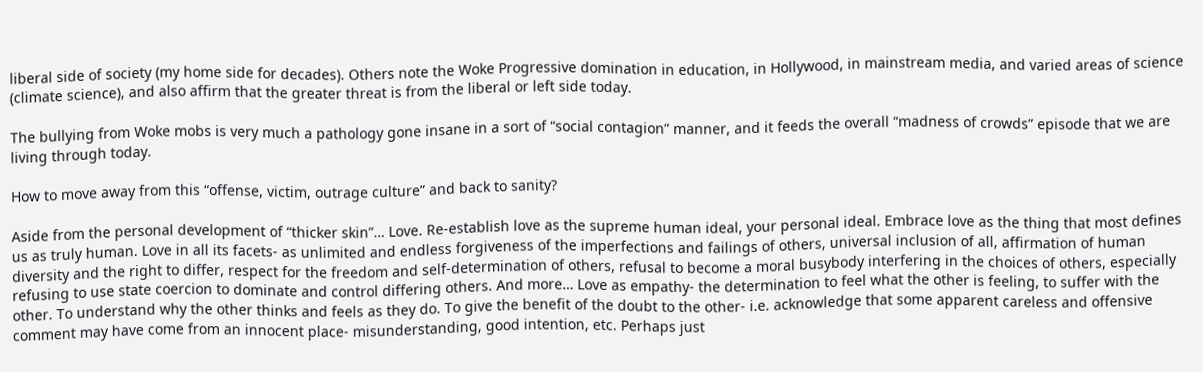liberal side of society (my home side for decades). Others note the Woke Progressive domination in education, in Hollywood, in mainstream media, and varied areas of science (climate science), and also affirm that the greater threat is from the liberal or left side today.

The bullying from Woke mobs is very much a pathology gone insane in a sort of “social contagion” manner, and it feeds the overall “madness of crowds” episode that we are living through today.

How to move away from this “offense, victim, outrage culture” and back to sanity?

Aside from the personal development of “thicker skin”… Love. Re-establish love as the supreme human ideal, your personal ideal. Embrace love as the thing that most defines us as truly human. Love in all its facets- as unlimited and endless forgiveness of the imperfections and failings of others, universal inclusion of all, affirmation of human diversity and the right to differ, respect for the freedom and self-determination of others, refusal to become a moral busybody interfering in the choices of others, especially refusing to use state coercion to dominate and control differing others. And more… Love as empathy- the determination to feel what the other is feeling, to suffer with the other. To understand why the other thinks and feels as they do. To give the benefit of the doubt to the other- i.e. acknowledge that some apparent careless and offensive comment may have come from an innocent place- misunderstanding, good intention, etc. Perhaps just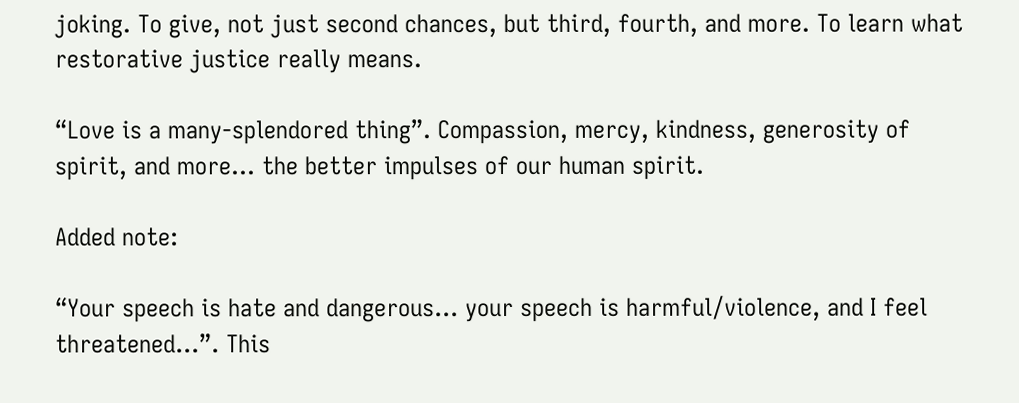joking. To give, not just second chances, but third, fourth, and more. To learn what restorative justice really means.

“Love is a many-splendored thing”. Compassion, mercy, kindness, generosity of spirit, and more… the better impulses of our human spirit.

Added note:

“Your speech is hate and dangerous… your speech is harmful/violence, and I feel threatened…”. This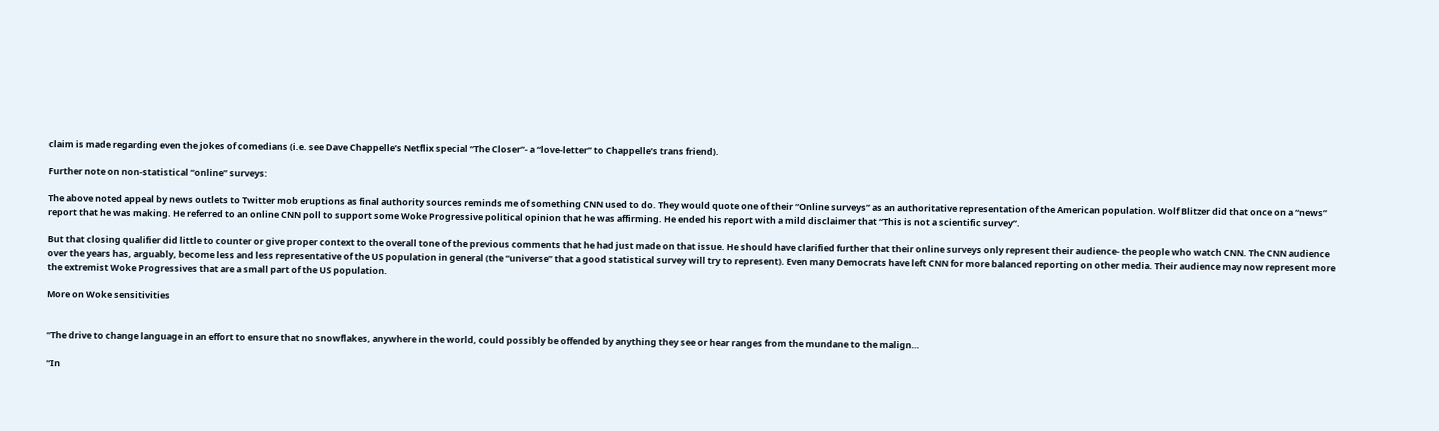claim is made regarding even the jokes of comedians (i.e. see Dave Chappelle’s Netflix special “The Closer”- a “love-letter” to Chappelle’s trans friend).

Further note on non-statistical “online” surveys:

The above noted appeal by news outlets to Twitter mob eruptions as final authority sources reminds me of something CNN used to do. They would quote one of their “Online surveys” as an authoritative representation of the American population. Wolf Blitzer did that once on a “news” report that he was making. He referred to an online CNN poll to support some Woke Progressive political opinion that he was affirming. He ended his report with a mild disclaimer that “This is not a scientific survey”.

But that closing qualifier did little to counter or give proper context to the overall tone of the previous comments that he had just made on that issue. He should have clarified further that their online surveys only represent their audience- the people who watch CNN. The CNN audience over the years has, arguably, become less and less representative of the US population in general (the “universe” that a good statistical survey will try to represent). Even many Democrats have left CNN for more balanced reporting on other media. Their audience may now represent more the extremist Woke Progressives that are a small part of the US population.

More on Woke sensitivities


“The drive to change language in an effort to ensure that no snowflakes, anywhere in the world, could possibly be offended by anything they see or hear ranges from the mundane to the malign…

“In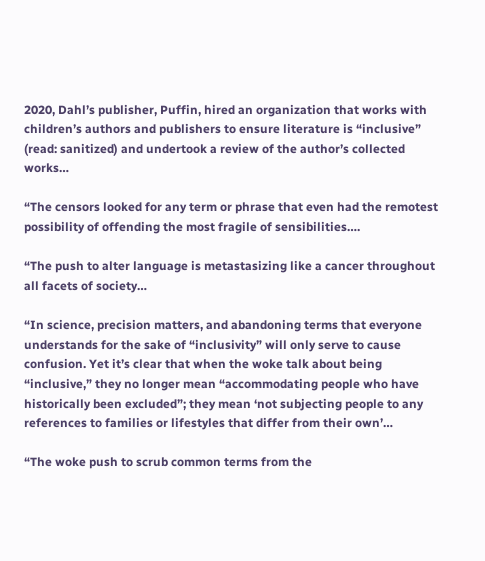2020, Dahl’s publisher, Puffin, hired an organization that works with children’s authors and publishers to ensure literature is “inclusive” (read: sanitized) and undertook a review of the author’s collected works…

“The censors looked for any term or phrase that even had the remotest possibility of offending the most fragile of sensibilities….

“The push to alter language is metastasizing like a cancer throughout all facets of society…

“In science, precision matters, and abandoning terms that everyone understands for the sake of “inclusivity” will only serve to cause confusion. Yet it’s clear that when the woke talk about being “inclusive,” they no longer mean “accommodating people who have historically been excluded”; they mean ‘not subjecting people to any references to families or lifestyles that differ from their own’…

“The woke push to scrub common terms from the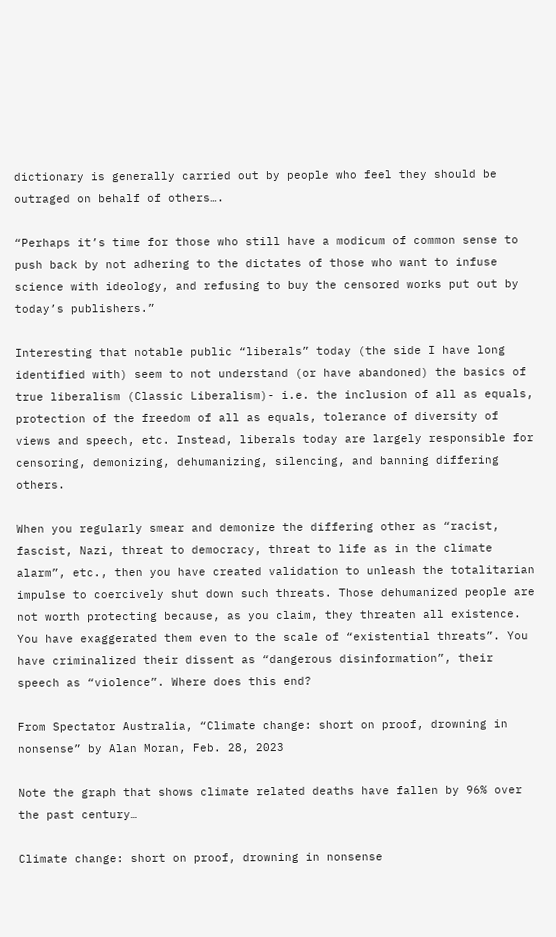dictionary is generally carried out by people who feel they should be outraged on behalf of others….

“Perhaps it’s time for those who still have a modicum of common sense to push back by not adhering to the dictates of those who want to infuse science with ideology, and refusing to buy the censored works put out by today’s publishers.”

Interesting that notable public “liberals” today (the side I have long identified with) seem to not understand (or have abandoned) the basics of true liberalism (Classic Liberalism)- i.e. the inclusion of all as equals, protection of the freedom of all as equals, tolerance of diversity of views and speech, etc. Instead, liberals today are largely responsible for censoring, demonizing, dehumanizing, silencing, and banning differing others.

When you regularly smear and demonize the differing other as “racist, fascist, Nazi, threat to democracy, threat to life as in the climate alarm”, etc., then you have created validation to unleash the totalitarian impulse to coercively shut down such threats. Those dehumanized people are not worth protecting because, as you claim, they threaten all existence. You have exaggerated them even to the scale of “existential threats”. You have criminalized their dissent as “dangerous disinformation”, their speech as “violence”. Where does this end?

From Spectator Australia, “Climate change: short on proof, drowning in nonsense” by Alan Moran, Feb. 28, 2023

Note the graph that shows climate related deaths have fallen by 96% over the past century…

Climate change: short on proof, drowning in nonsense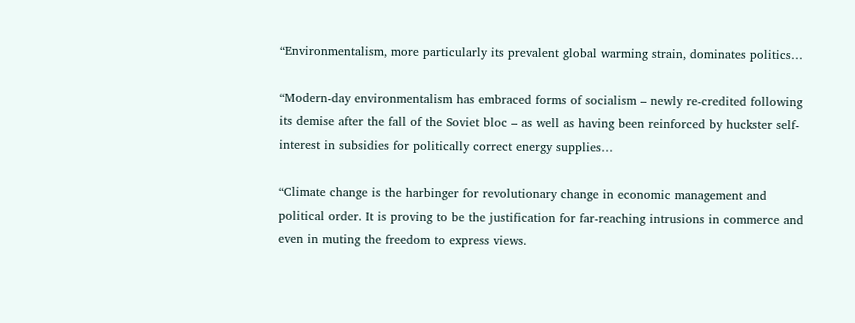“Environmentalism, more particularly its prevalent global warming strain, dominates politics…

“Modern-day environmentalism has embraced forms of socialism – newly re-credited following its demise after the fall of the Soviet bloc – as well as having been reinforced by huckster self-interest in subsidies for politically correct energy supplies…

“Climate change is the harbinger for revolutionary change in economic management and political order. It is proving to be the justification for far-reaching intrusions in commerce and even in muting the freedom to express views.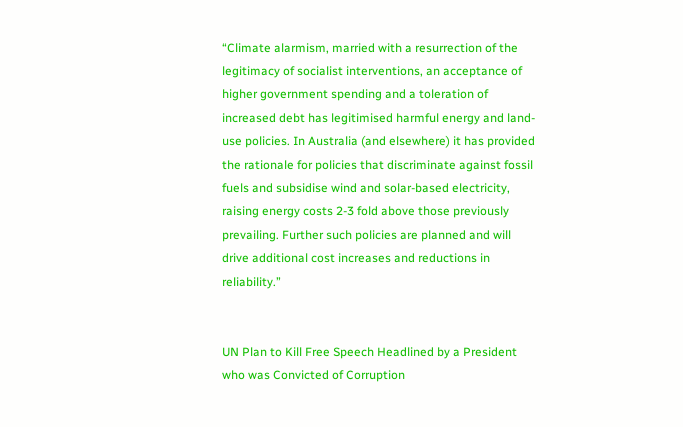“Climate alarmism, married with a resurrection of the legitimacy of socialist interventions, an acceptance of higher government spending and a toleration of increased debt has legitimised harmful energy and land-use policies. In Australia (and elsewhere) it has provided the rationale for policies that discriminate against fossil fuels and subsidise wind and solar-based electricity, raising energy costs 2-3 fold above those previously prevailing. Further such policies are planned and will drive additional cost increases and reductions in reliability.”


UN Plan to Kill Free Speech Headlined by a President who was Convicted of Corruption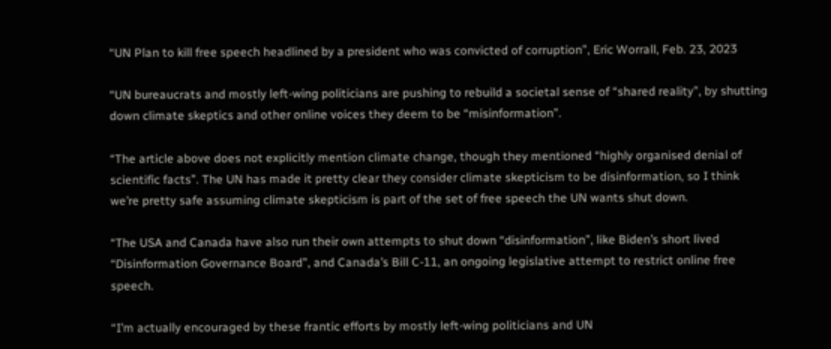“UN Plan to kill free speech headlined by a president who was convicted of corruption”, Eric Worrall, Feb. 23, 2023

“UN bureaucrats and mostly left-wing politicians are pushing to rebuild a societal sense of “shared reality”, by shutting down climate skeptics and other online voices they deem to be “misinformation”.

“The article above does not explicitly mention climate change, though they mentioned “highly organised denial of scientific facts”. The UN has made it pretty clear they consider climate skepticism to be disinformation, so I think we’re pretty safe assuming climate skepticism is part of the set of free speech the UN wants shut down.

“The USA and Canada have also run their own attempts to shut down “disinformation”, like Biden’s short lived “Disinformation Governance Board”, and Canada’s Bill C-11, an ongoing legislative attempt to restrict online free speech.

“I’m actually encouraged by these frantic efforts by mostly left-wing politicians and UN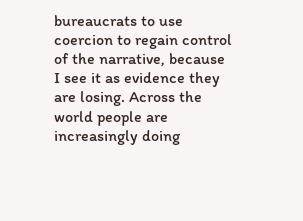bureaucrats to use coercion to regain control of the narrative, because I see it as evidence they are losing. Across the world people are increasingly doing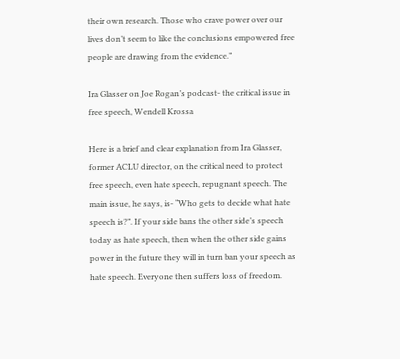their own research. Those who crave power over our lives don’t seem to like the conclusions empowered free people are drawing from the evidence.”

Ira Glasser on Joe Rogan’s podcast- the critical issue in free speech, Wendell Krossa

Here is a brief and clear explanation from Ira Glasser, former ACLU director, on the critical need to protect free speech, even hate speech, repugnant speech. The main issue, he says, is- “Who gets to decide what hate speech is?”. If your side bans the other side’s speech today as hate speech, then when the other side gains power in the future they will in turn ban your speech as hate speech. Everyone then suffers loss of freedom.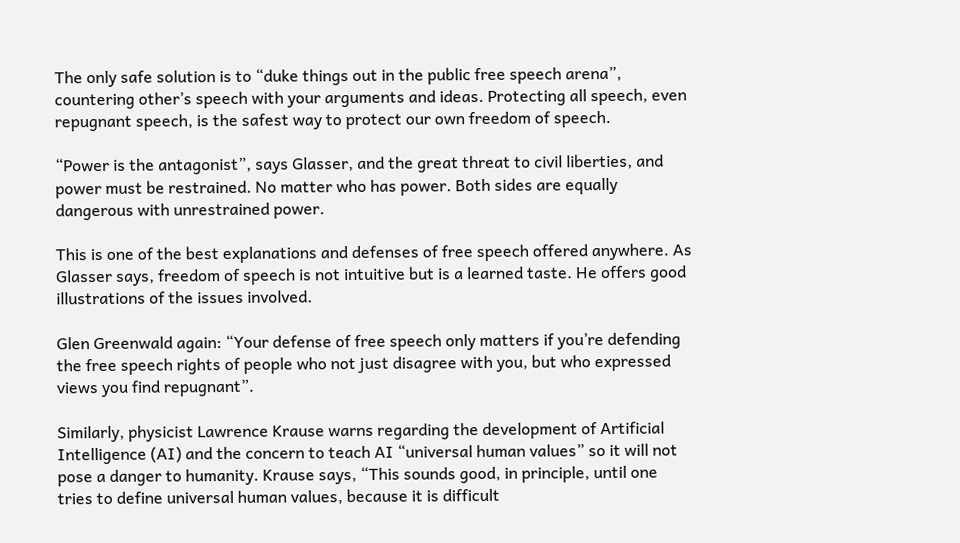The only safe solution is to “duke things out in the public free speech arena”, countering other’s speech with your arguments and ideas. Protecting all speech, even repugnant speech, is the safest way to protect our own freedom of speech.

“Power is the antagonist”, says Glasser, and the great threat to civil liberties, and power must be restrained. No matter who has power. Both sides are equally dangerous with unrestrained power.

This is one of the best explanations and defenses of free speech offered anywhere. As Glasser says, freedom of speech is not intuitive but is a learned taste. He offers good illustrations of the issues involved.

Glen Greenwald again: “Your defense of free speech only matters if you’re defending the free speech rights of people who not just disagree with you, but who expressed views you find repugnant”.

Similarly, physicist Lawrence Krause warns regarding the development of Artificial Intelligence (AI) and the concern to teach AI “universal human values” so it will not pose a danger to humanity. Krause says, “This sounds good, in principle, until one tries to define universal human values, because it is difficult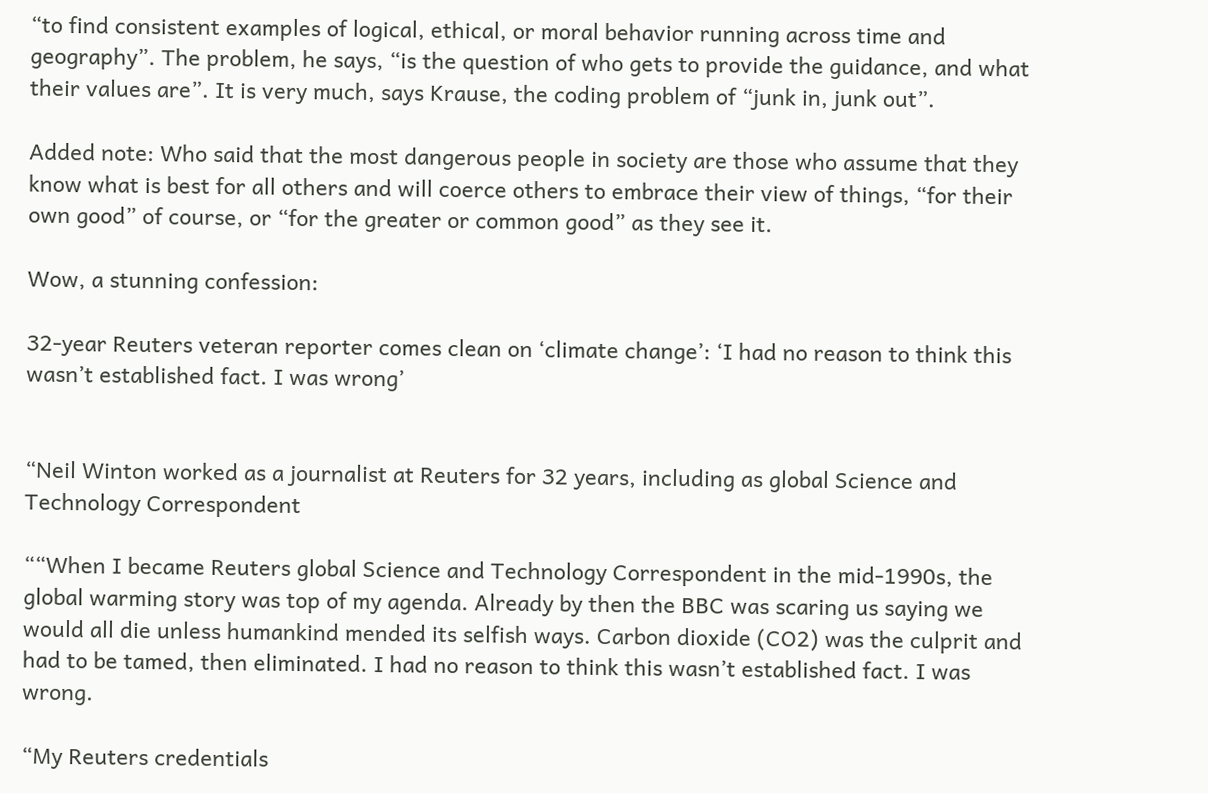“to find consistent examples of logical, ethical, or moral behavior running across time and geography”. The problem, he says, “is the question of who gets to provide the guidance, and what their values are”. It is very much, says Krause, the coding problem of “junk in, junk out”.

Added note: Who said that the most dangerous people in society are those who assume that they know what is best for all others and will coerce others to embrace their view of things, “for their own good” of course, or “for the greater or common good” as they see it.

Wow, a stunning confession:

32-year Reuters veteran reporter comes clean on ‘climate change’: ‘I had no reason to think this wasn’t established fact. I was wrong’


“Neil Winton worked as a journalist at Reuters for 32 years, including as global Science and Technology Correspondent

““When I became Reuters global Science and Technology Correspondent in the mid-1990s, the global warming story was top of my agenda. Already by then the BBC was scaring us saying we would all die unless humankind mended its selfish ways. Carbon dioxide (CO2) was the culprit and had to be tamed, then eliminated. I had no reason to think this wasn’t established fact. I was wrong.

“My Reuters credentials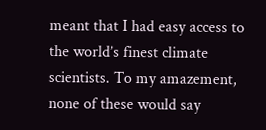meant that I had easy access to the world’s finest climate scientists. To my amazement, none of these would say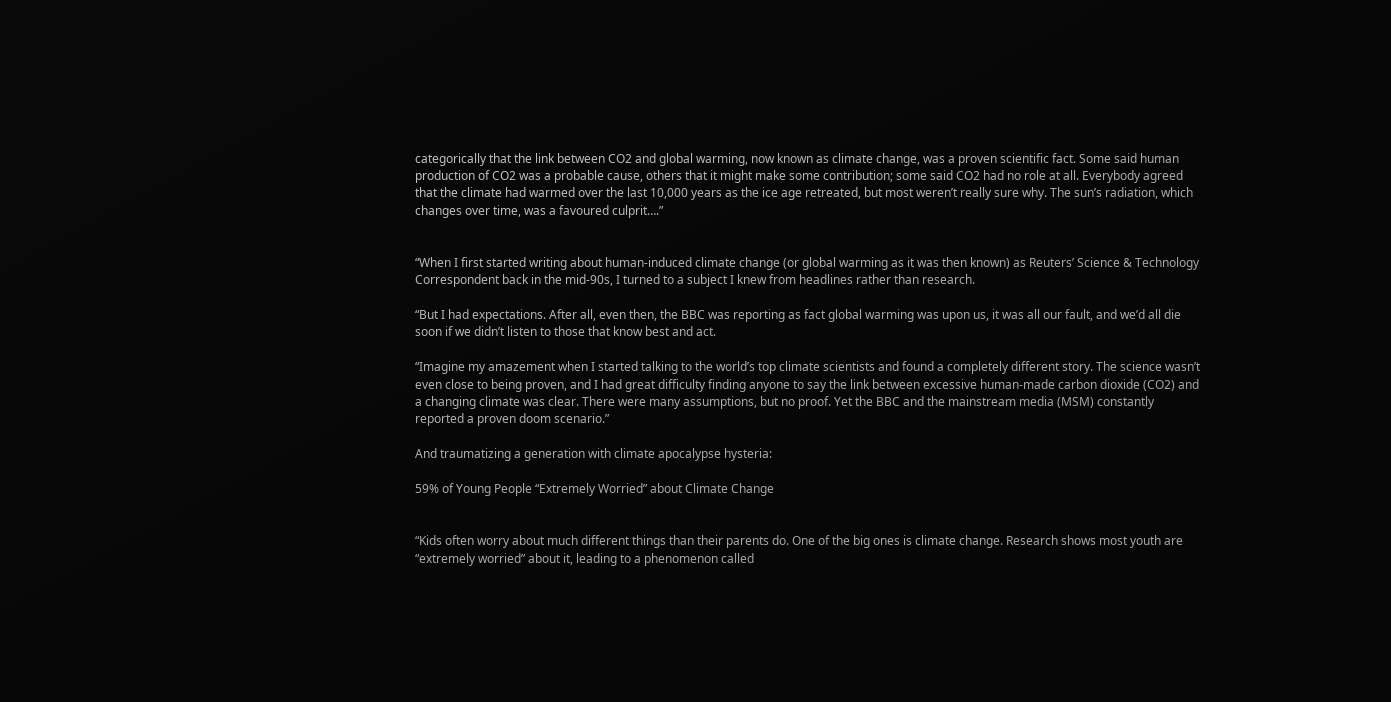categorically that the link between CO2 and global warming, now known as climate change, was a proven scientific fact. Some said human production of CO2 was a probable cause, others that it might make some contribution; some said CO2 had no role at all. Everybody agreed that the climate had warmed over the last 10,000 years as the ice age retreated, but most weren’t really sure why. The sun’s radiation, which changes over time, was a favoured culprit….”


“When I first started writing about human-induced climate change (or global warming as it was then known) as Reuters’ Science & Technology Correspondent back in the mid-90s, I turned to a subject I knew from headlines rather than research.

“But I had expectations. After all, even then, the BBC was reporting as fact global warming was upon us, it was all our fault, and we’d all die soon if we didn’t listen to those that know best and act.

“Imagine my amazement when I started talking to the world’s top climate scientists and found a completely different story. The science wasn’t even close to being proven, and I had great difficulty finding anyone to say the link between excessive human-made carbon dioxide (CO2) and a changing climate was clear. There were many assumptions, but no proof. Yet the BBC and the mainstream media (MSM) constantly reported a proven doom scenario.”

And traumatizing a generation with climate apocalypse hysteria:

59% of Young People “Extremely Worried” about Climate Change


“Kids often worry about much different things than their parents do. One of the big ones is climate change. Research shows most youth are “extremely worried” about it, leading to a phenomenon called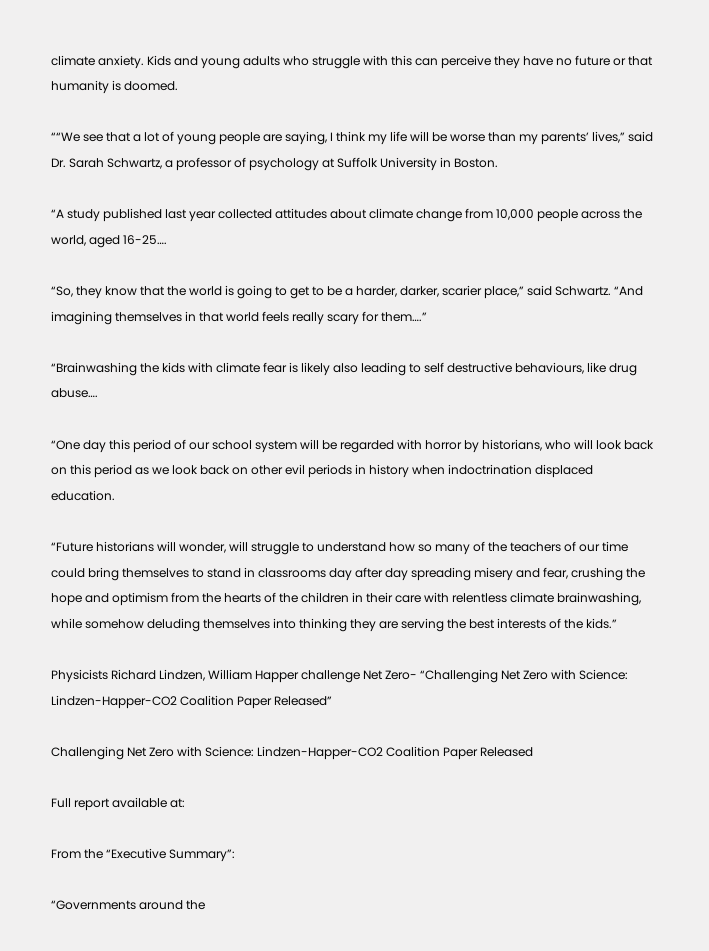climate anxiety. Kids and young adults who struggle with this can perceive they have no future or that humanity is doomed.

““We see that a lot of young people are saying, I think my life will be worse than my parents’ lives,” said Dr. Sarah Schwartz, a professor of psychology at Suffolk University in Boston.

“A study published last year collected attitudes about climate change from 10,000 people across the world, aged 16-25….

“So, they know that the world is going to get to be a harder, darker, scarier place,” said Schwartz. “And imagining themselves in that world feels really scary for them….”

“Brainwashing the kids with climate fear is likely also leading to self destructive behaviours, like drug abuse….

“One day this period of our school system will be regarded with horror by historians, who will look back on this period as we look back on other evil periods in history when indoctrination displaced education.

“Future historians will wonder, will struggle to understand how so many of the teachers of our time could bring themselves to stand in classrooms day after day spreading misery and fear, crushing the hope and optimism from the hearts of the children in their care with relentless climate brainwashing, while somehow deluding themselves into thinking they are serving the best interests of the kids.”

Physicists Richard Lindzen, William Happer challenge Net Zero- “Challenging Net Zero with Science: Lindzen-Happer-CO2 Coalition Paper Released”

Challenging Net Zero with Science: Lindzen-Happer-CO2 Coalition Paper Released

Full report available at:

From the “Executive Summary”:

“Governments around the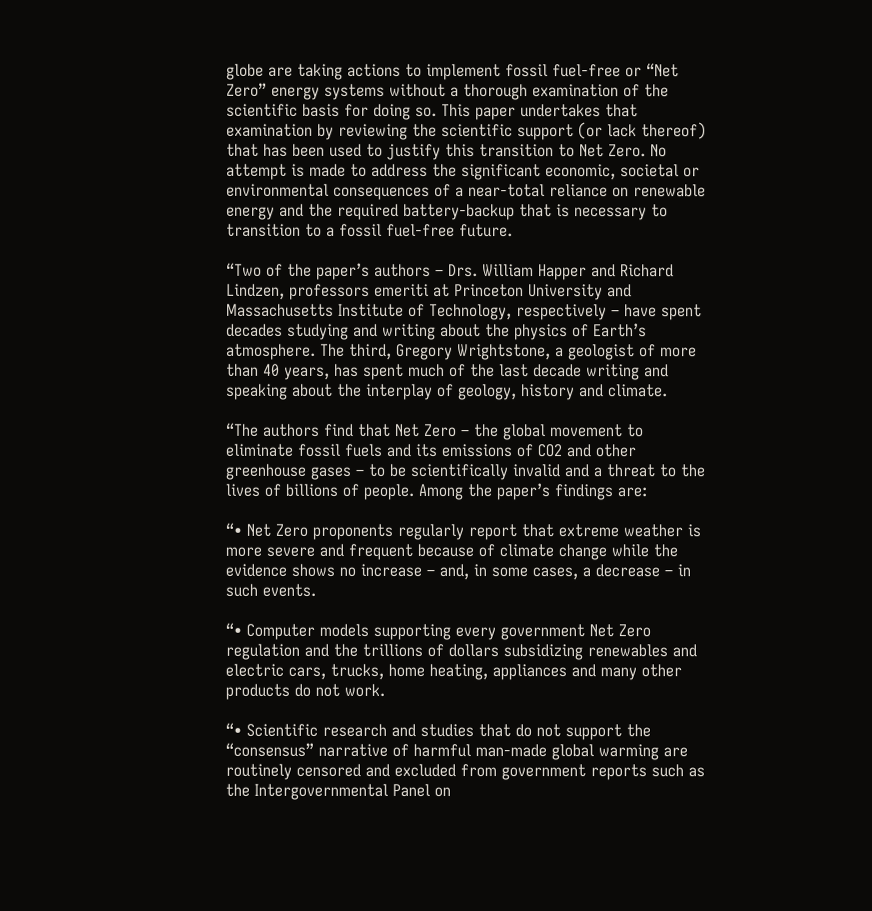globe are taking actions to implement fossil fuel-free or “Net Zero” energy systems without a thorough examination of the scientific basis for doing so. This paper undertakes that examination by reviewing the scientific support (or lack thereof) that has been used to justify this transition to Net Zero. No attempt is made to address the significant economic, societal or environmental consequences of a near-total reliance on renewable energy and the required battery-backup that is necessary to transition to a fossil fuel-free future.

“Two of the paper’s authors – Drs. William Happer and Richard Lindzen, professors emeriti at Princeton University and Massachusetts Institute of Technology, respectively – have spent decades studying and writing about the physics of Earth’s atmosphere. The third, Gregory Wrightstone, a geologist of more than 40 years, has spent much of the last decade writing and speaking about the interplay of geology, history and climate.

“The authors find that Net Zero – the global movement to eliminate fossil fuels and its emissions of CO2 and other greenhouse gases – to be scientifically invalid and a threat to the lives of billions of people. Among the paper’s findings are:

“• Net Zero proponents regularly report that extreme weather is more severe and frequent because of climate change while the evidence shows no increase – and, in some cases, a decrease – in such events.

“• Computer models supporting every government Net Zero regulation and the trillions of dollars subsidizing renewables and electric cars, trucks, home heating, appliances and many other products do not work.

“• Scientific research and studies that do not support the “consensus” narrative of harmful man-made global warming are routinely censored and excluded from government reports such as the Intergovernmental Panel on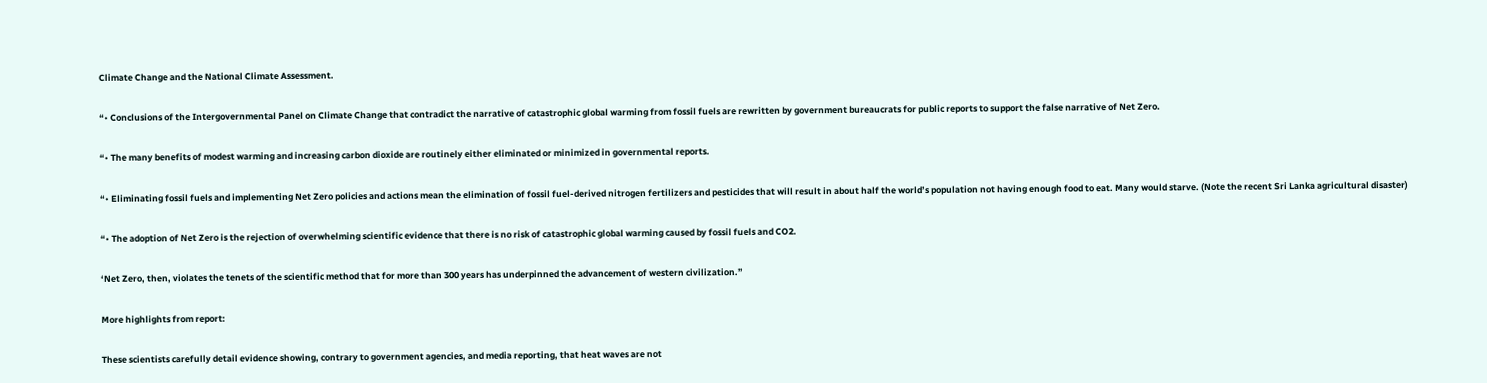Climate Change and the National Climate Assessment.

“• Conclusions of the Intergovernmental Panel on Climate Change that contradict the narrative of catastrophic global warming from fossil fuels are rewritten by government bureaucrats for public reports to support the false narrative of Net Zero.

“• The many benefits of modest warming and increasing carbon dioxide are routinely either eliminated or minimized in governmental reports.

“• Eliminating fossil fuels and implementing Net Zero policies and actions mean the elimination of fossil fuel-derived nitrogen fertilizers and pesticides that will result in about half the world’s population not having enough food to eat. Many would starve. (Note the recent Sri Lanka agricultural disaster)

“• The adoption of Net Zero is the rejection of overwhelming scientific evidence that there is no risk of catastrophic global warming caused by fossil fuels and CO2.

‘Net Zero, then, violates the tenets of the scientific method that for more than 300 years has underpinned the advancement of western civilization.”

More highlights from report:

These scientists carefully detail evidence showing, contrary to government agencies, and media reporting, that heat waves are not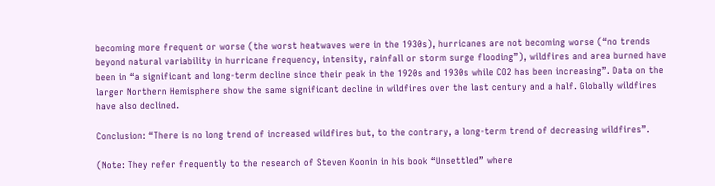becoming more frequent or worse (the worst heatwaves were in the 1930s), hurricanes are not becoming worse (“no trends beyond natural variability in hurricane frequency, intensity, rainfall or storm surge flooding”), wildfires and area burned have been in “a significant and long-term decline since their peak in the 1920s and 1930s while CO2 has been increasing”. Data on the larger Northern Hemisphere show the same significant decline in wildfires over the last century and a half. Globally wildfires have also declined.

Conclusion: “There is no long trend of increased wildfires but, to the contrary, a long-term trend of decreasing wildfires”.

(Note: They refer frequently to the research of Steven Koonin in his book “Unsettled” where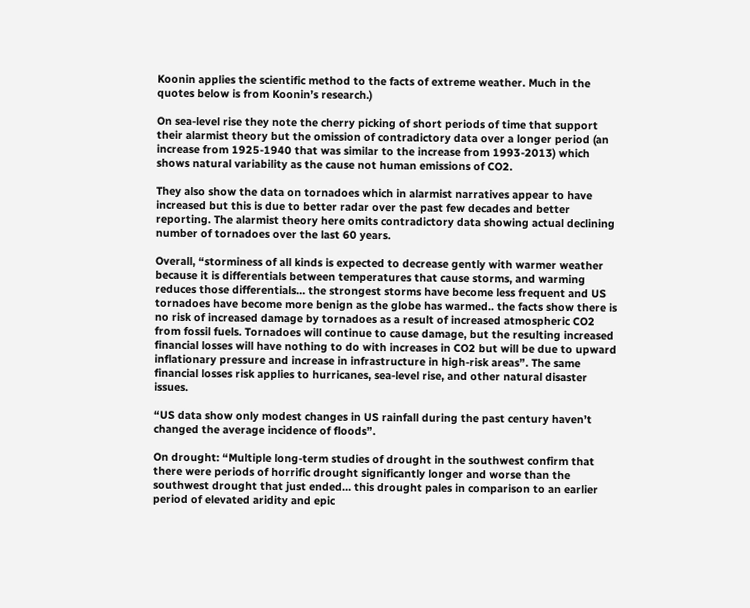Koonin applies the scientific method to the facts of extreme weather. Much in the quotes below is from Koonin’s research.)

On sea-level rise they note the cherry picking of short periods of time that support their alarmist theory but the omission of contradictory data over a longer period (an increase from 1925-1940 that was similar to the increase from 1993-2013) which shows natural variability as the cause not human emissions of CO2.

They also show the data on tornadoes which in alarmist narratives appear to have increased but this is due to better radar over the past few decades and better reporting. The alarmist theory here omits contradictory data showing actual declining number of tornadoes over the last 60 years.

Overall, “storminess of all kinds is expected to decrease gently with warmer weather because it is differentials between temperatures that cause storms, and warming reduces those differentials… the strongest storms have become less frequent and US tornadoes have become more benign as the globe has warmed.. the facts show there is no risk of increased damage by tornadoes as a result of increased atmospheric CO2 from fossil fuels. Tornadoes will continue to cause damage, but the resulting increased financial losses will have nothing to do with increases in CO2 but will be due to upward inflationary pressure and increase in infrastructure in high-risk areas”. The same financial losses risk applies to hurricanes, sea-level rise, and other natural disaster issues.

“US data show only modest changes in US rainfall during the past century haven’t changed the average incidence of floods”.

On drought: “Multiple long-term studies of drought in the southwest confirm that there were periods of horrific drought significantly longer and worse than the southwest drought that just ended… this drought pales in comparison to an earlier period of elevated aridity and epic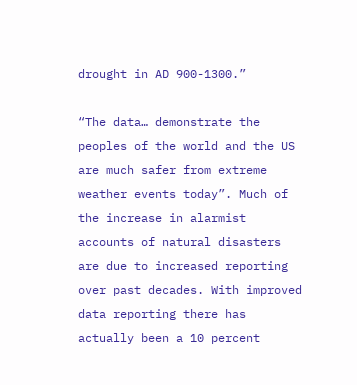drought in AD 900-1300.”

“The data… demonstrate the peoples of the world and the US are much safer from extreme weather events today”. Much of the increase in alarmist accounts of natural disasters are due to increased reporting over past decades. With improved data reporting there has actually been a 10 percent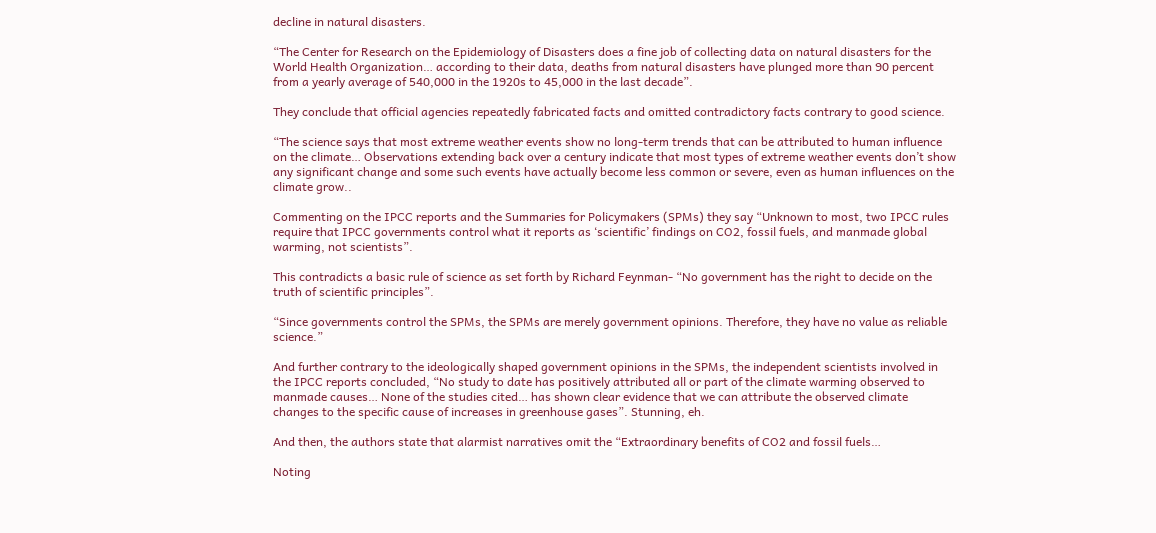decline in natural disasters.

“The Center for Research on the Epidemiology of Disasters does a fine job of collecting data on natural disasters for the World Health Organization… according to their data, deaths from natural disasters have plunged more than 90 percent from a yearly average of 540,000 in the 1920s to 45,000 in the last decade”.

They conclude that official agencies repeatedly fabricated facts and omitted contradictory facts contrary to good science.

“The science says that most extreme weather events show no long-term trends that can be attributed to human influence on the climate… Observations extending back over a century indicate that most types of extreme weather events don’t show any significant change and some such events have actually become less common or severe, even as human influences on the climate grow..

Commenting on the IPCC reports and the Summaries for Policymakers (SPMs) they say “Unknown to most, two IPCC rules require that IPCC governments control what it reports as ‘scientific’ findings on CO2, fossil fuels, and manmade global warming, not scientists”.

This contradicts a basic rule of science as set forth by Richard Feynman- “No government has the right to decide on the truth of scientific principles”.

“Since governments control the SPMs, the SPMs are merely government opinions. Therefore, they have no value as reliable science.”

And further contrary to the ideologically shaped government opinions in the SPMs, the independent scientists involved in the IPCC reports concluded, “No study to date has positively attributed all or part of the climate warming observed to manmade causes… None of the studies cited… has shown clear evidence that we can attribute the observed climate changes to the specific cause of increases in greenhouse gases”. Stunning, eh.

And then, the authors state that alarmist narratives omit the “Extraordinary benefits of CO2 and fossil fuels…

Noting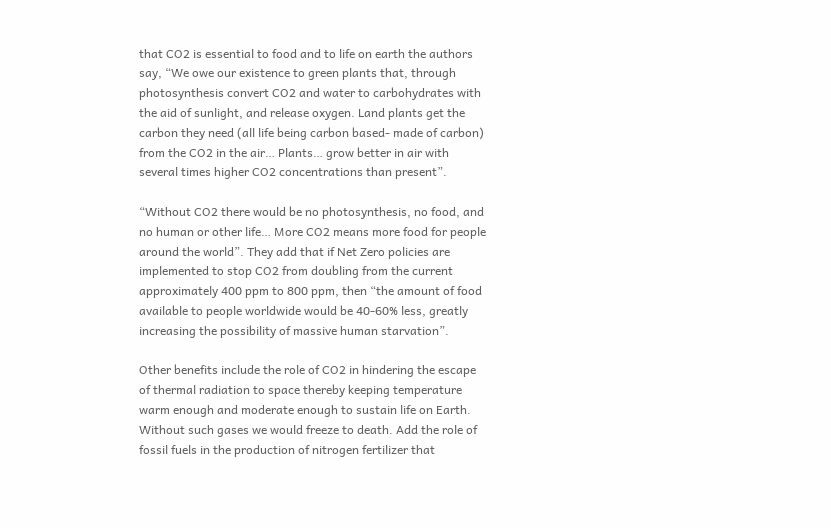that CO2 is essential to food and to life on earth the authors say, “We owe our existence to green plants that, through photosynthesis convert CO2 and water to carbohydrates with the aid of sunlight, and release oxygen. Land plants get the carbon they need (all life being carbon based- made of carbon) from the CO2 in the air… Plants… grow better in air with several times higher CO2 concentrations than present”.

“Without CO2 there would be no photosynthesis, no food, and no human or other life… More CO2 means more food for people around the world”. They add that if Net Zero policies are implemented to stop CO2 from doubling from the current approximately 400 ppm to 800 ppm, then “the amount of food available to people worldwide would be 40-60% less, greatly increasing the possibility of massive human starvation”.

Other benefits include the role of CO2 in hindering the escape of thermal radiation to space thereby keeping temperature warm enough and moderate enough to sustain life on Earth. Without such gases we would freeze to death. Add the role of fossil fuels in the production of nitrogen fertilizer that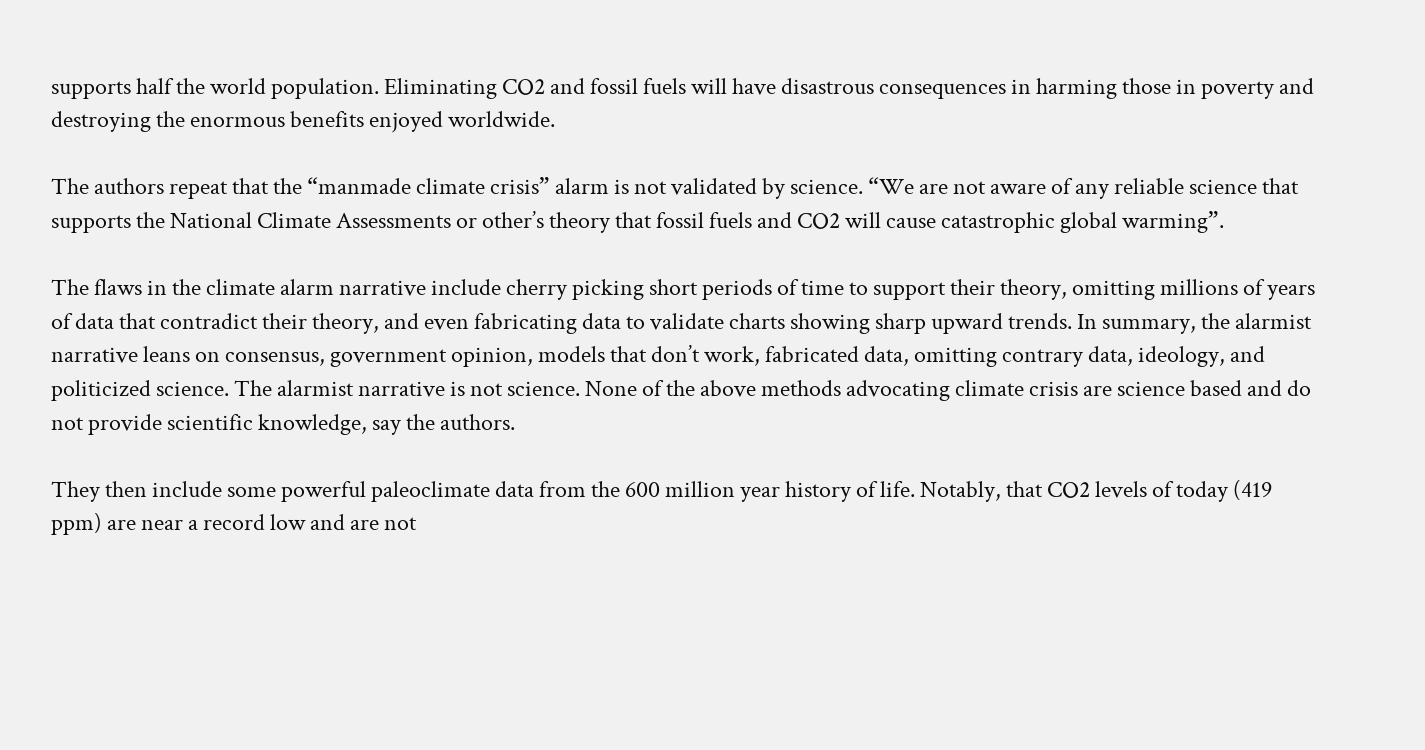supports half the world population. Eliminating CO2 and fossil fuels will have disastrous consequences in harming those in poverty and destroying the enormous benefits enjoyed worldwide.

The authors repeat that the “manmade climate crisis” alarm is not validated by science. “We are not aware of any reliable science that supports the National Climate Assessments or other’s theory that fossil fuels and CO2 will cause catastrophic global warming”.

The flaws in the climate alarm narrative include cherry picking short periods of time to support their theory, omitting millions of years of data that contradict their theory, and even fabricating data to validate charts showing sharp upward trends. In summary, the alarmist narrative leans on consensus, government opinion, models that don’t work, fabricated data, omitting contrary data, ideology, and politicized science. The alarmist narrative is not science. None of the above methods advocating climate crisis are science based and do not provide scientific knowledge, say the authors.

They then include some powerful paleoclimate data from the 600 million year history of life. Notably, that CO2 levels of today (419 ppm) are near a record low and are not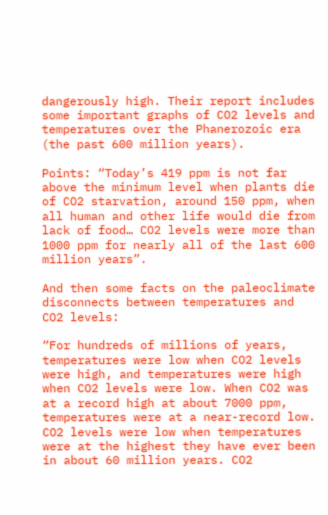dangerously high. Their report includes some important graphs of CO2 levels and temperatures over the Phanerozoic era (the past 600 million years).

Points: “Today’s 419 ppm is not far above the minimum level when plants die of CO2 starvation, around 150 ppm, when all human and other life would die from lack of food… CO2 levels were more than 1000 ppm for nearly all of the last 600 million years”.

And then some facts on the paleoclimate disconnects between temperatures and CO2 levels:

“For hundreds of millions of years, temperatures were low when CO2 levels were high, and temperatures were high when CO2 levels were low. When CO2 was at a record high at about 7000 ppm, temperatures were at a near-record low. CO2 levels were low when temperatures were at the highest they have ever been in about 60 million years. CO2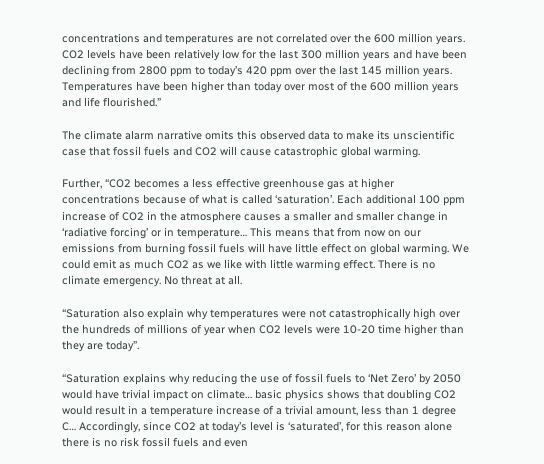concentrations and temperatures are not correlated over the 600 million years. CO2 levels have been relatively low for the last 300 million years and have been declining from 2800 ppm to today’s 420 ppm over the last 145 million years. Temperatures have been higher than today over most of the 600 million years and life flourished.”

The climate alarm narrative omits this observed data to make its unscientific case that fossil fuels and CO2 will cause catastrophic global warming.

Further, “CO2 becomes a less effective greenhouse gas at higher concentrations because of what is called ‘saturation’. Each additional 100 ppm increase of CO2 in the atmosphere causes a smaller and smaller change in ‘radiative forcing’ or in temperature… This means that from now on our emissions from burning fossil fuels will have little effect on global warming. We could emit as much CO2 as we like with little warming effect. There is no climate emergency. No threat at all.

“Saturation also explain why temperatures were not catastrophically high over the hundreds of millions of year when CO2 levels were 10-20 time higher than they are today”.

“Saturation explains why reducing the use of fossil fuels to ‘Net Zero’ by 2050 would have trivial impact on climate… basic physics shows that doubling CO2 would result in a temperature increase of a trivial amount, less than 1 degree C… Accordingly, since CO2 at today’s level is ‘saturated’, for this reason alone there is no risk fossil fuels and even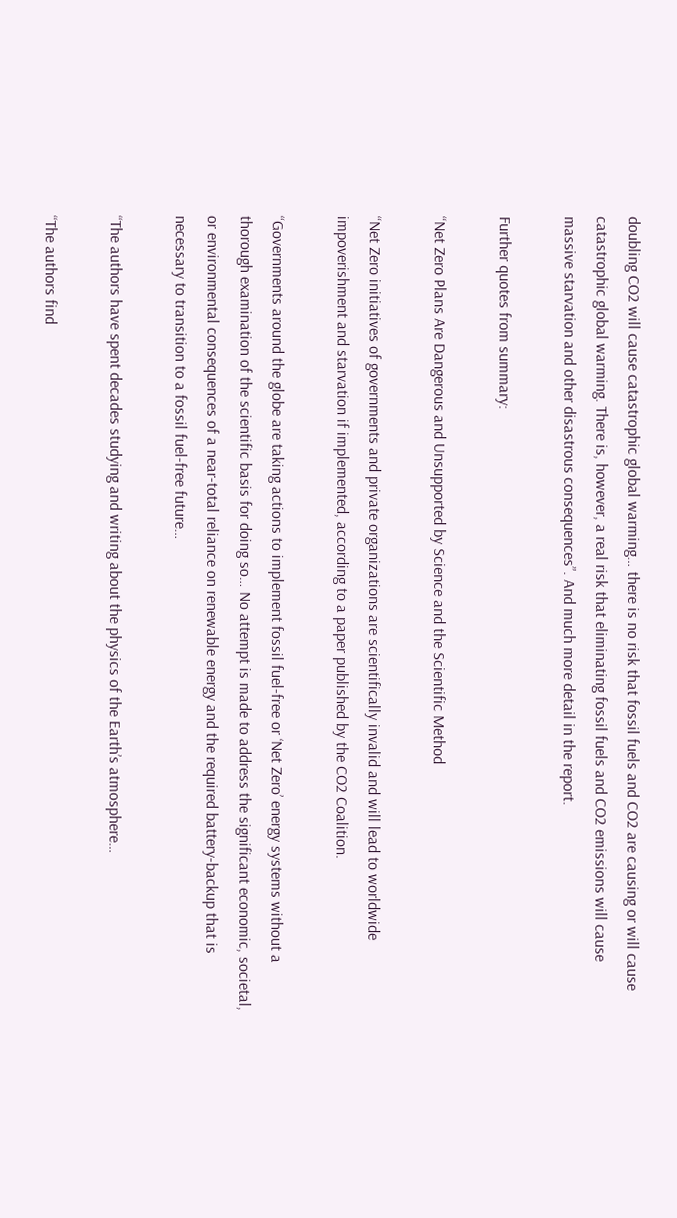doubling CO2 will cause catastrophic global warming… there is no risk that fossil fuels and CO2 are causing or will cause catastrophic global warming. There is, however, a real risk that eliminating fossil fuels and CO2 emissions will cause massive starvation and other disastrous consequences”. And much more detail in the report.

Further quotes from summary:

“Net Zero Plans Are Dangerous and Unsupported by Science and the Scientific Method

“Net Zero initiatives of governments and private organizations are scientifically invalid and will lead to worldwide impoverishment and starvation if implemented, according to a paper published by the CO2 Coalition.

“Governments around the globe are taking actions to implement fossil fuel-free or ‘Net Zero’ energy systems without a thorough examination of the scientific basis for doing so… No attempt is made to address the significant economic, societal, or environmental consequences of a near-total reliance on renewable energy and the required battery-backup that is necessary to transition to a fossil fuel-free future…

“The authors have spent decades studying and writing about the physics of the Earth’s atmosphere…

“The authors find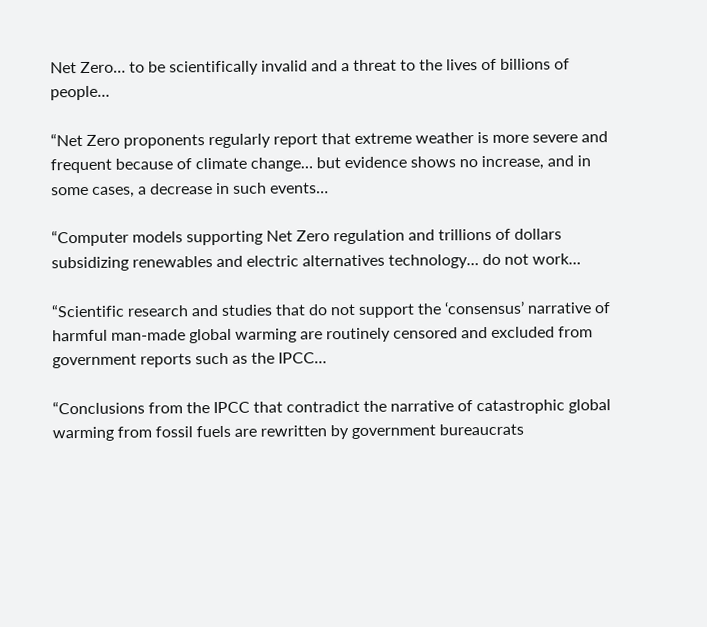Net Zero… to be scientifically invalid and a threat to the lives of billions of people…

“Net Zero proponents regularly report that extreme weather is more severe and frequent because of climate change… but evidence shows no increase, and in some cases, a decrease in such events…

“Computer models supporting Net Zero regulation and trillions of dollars subsidizing renewables and electric alternatives technology… do not work…

“Scientific research and studies that do not support the ‘consensus’ narrative of harmful man-made global warming are routinely censored and excluded from government reports such as the IPCC…

“Conclusions from the IPCC that contradict the narrative of catastrophic global warming from fossil fuels are rewritten by government bureaucrats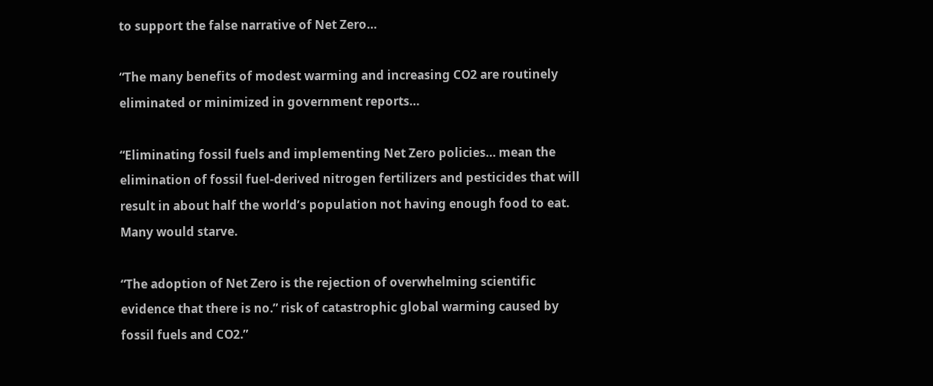to support the false narrative of Net Zero…

“The many benefits of modest warming and increasing CO2 are routinely eliminated or minimized in government reports…

“Eliminating fossil fuels and implementing Net Zero policies… mean the elimination of fossil fuel-derived nitrogen fertilizers and pesticides that will result in about half the world’s population not having enough food to eat. Many would starve.

“The adoption of Net Zero is the rejection of overwhelming scientific evidence that there is no.” risk of catastrophic global warming caused by fossil fuels and CO2.”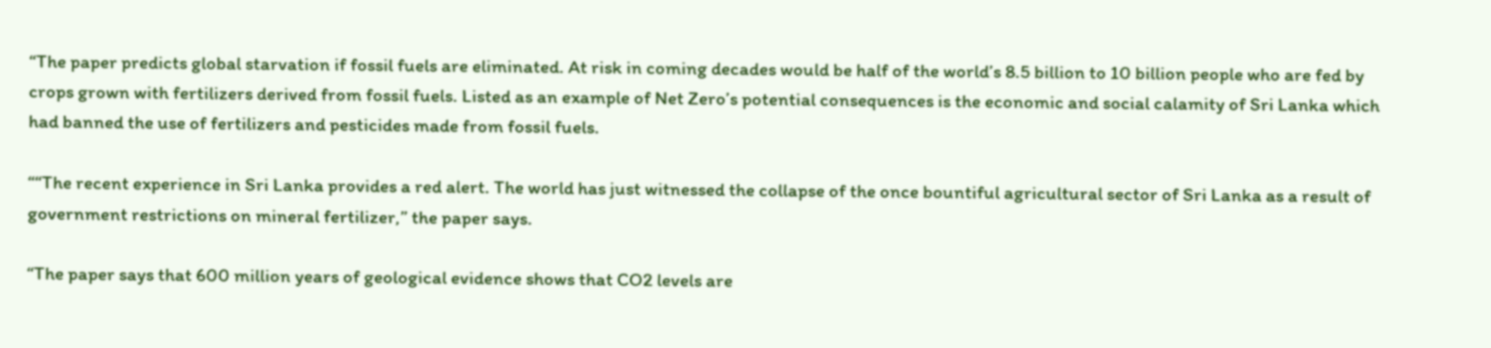“The paper predicts global starvation if fossil fuels are eliminated. At risk in coming decades would be half of the world’s 8.5 billion to 10 billion people who are fed by crops grown with fertilizers derived from fossil fuels. Listed as an example of Net Zero’s potential consequences is the economic and social calamity of Sri Lanka which had banned the use of fertilizers and pesticides made from fossil fuels.

““The recent experience in Sri Lanka provides a red alert. The world has just witnessed the collapse of the once bountiful agricultural sector of Sri Lanka as a result of government restrictions on mineral fertilizer,” the paper says.

“The paper says that 600 million years of geological evidence shows that CO2 levels are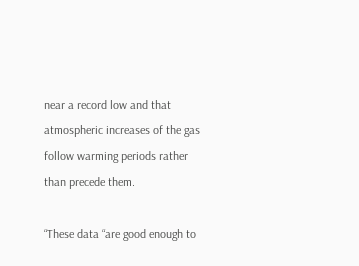near a record low and that atmospheric increases of the gas follow warming periods rather than precede them.

“These data “are good enough to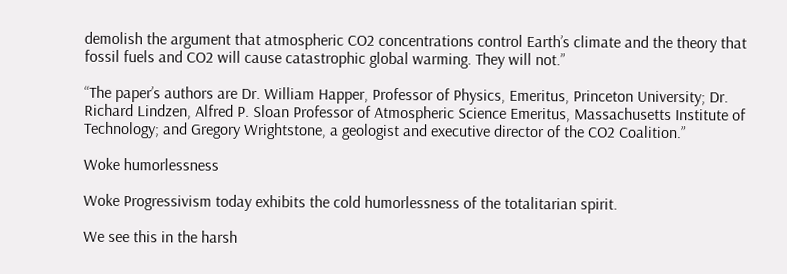demolish the argument that atmospheric CO2 concentrations control Earth’s climate and the theory that fossil fuels and CO2 will cause catastrophic global warming. They will not.”

“The paper’s authors are Dr. William Happer, Professor of Physics, Emeritus, Princeton University; Dr. Richard Lindzen, Alfred P. Sloan Professor of Atmospheric Science Emeritus, Massachusetts Institute of Technology; and Gregory Wrightstone, a geologist and executive director of the CO2 Coalition.”

Woke humorlessness

Woke Progressivism today exhibits the cold humorlessness of the totalitarian spirit.

We see this in the harsh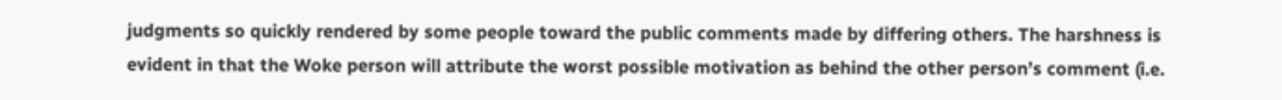judgments so quickly rendered by some people toward the public comments made by differing others. The harshness is evident in that the Woke person will attribute the worst possible motivation as behind the other person’s comment (i.e.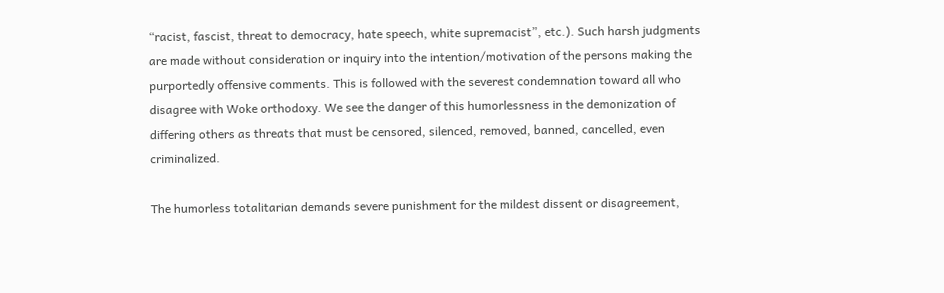“racist, fascist, threat to democracy, hate speech, white supremacist”, etc.). Such harsh judgments are made without consideration or inquiry into the intention/motivation of the persons making the purportedly offensive comments. This is followed with the severest condemnation toward all who disagree with Woke orthodoxy. We see the danger of this humorlessness in the demonization of differing others as threats that must be censored, silenced, removed, banned, cancelled, even criminalized.

The humorless totalitarian demands severe punishment for the mildest dissent or disagreement,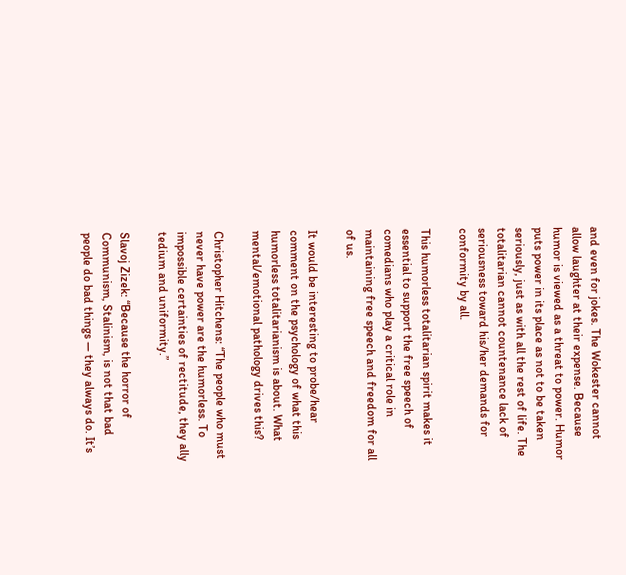and even for jokes. The Wokester cannot allow laughter at their expense. Because humor is viewed as a threat to power. Humor puts power in its place as not to be taken seriously, just as with all the rest of life. The totalitarian cannot countenance lack of seriousness toward his/her demands for conformity by all.

This humorless totalitarian spirit makes it essential to support the free speech of comedians who play a critical role in maintaining free speech and freedom for all of us.

It would be interesting to probe/hear comment on the psychology of what this humorless totalitarianism is about. What mental/emotional pathology drives this?

Christopher Hitchens: “The people who must never have power are the humorless. To impossible certainties of rectitude, they ally tedium and uniformity.”

Slavoj Zizek: “Because the horror of Communism, Stalinism, is not that bad people do bad things — they always do. It’s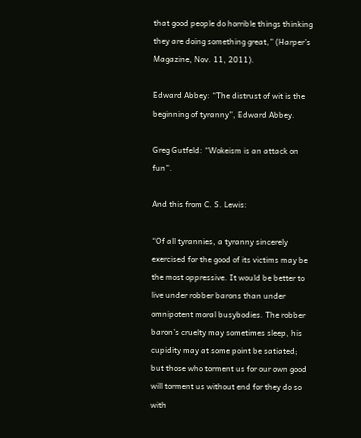that good people do horrible things thinking they are doing something great,” (Harper’s Magazine, Nov. 11, 2011).

Edward Abbey: “The distrust of wit is the beginning of tyranny”, Edward Abbey.

Greg Gutfeld: “Wokeism is an attack on fun”.

And this from C. S. Lewis:

“Of all tyrannies, a tyranny sincerely exercised for the good of its victims may be the most oppressive. It would be better to live under robber barons than under omnipotent moral busybodies. The robber baron’s cruelty may sometimes sleep, his cupidity may at some point be satiated; but those who torment us for our own good will torment us without end for they do so with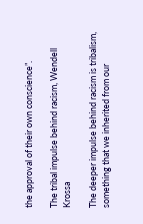the approval of their own conscience”.

The tribal impulse behind racism, Wendell Krossa

The deeper impulse behind racism is tribalism, something that we inherited from our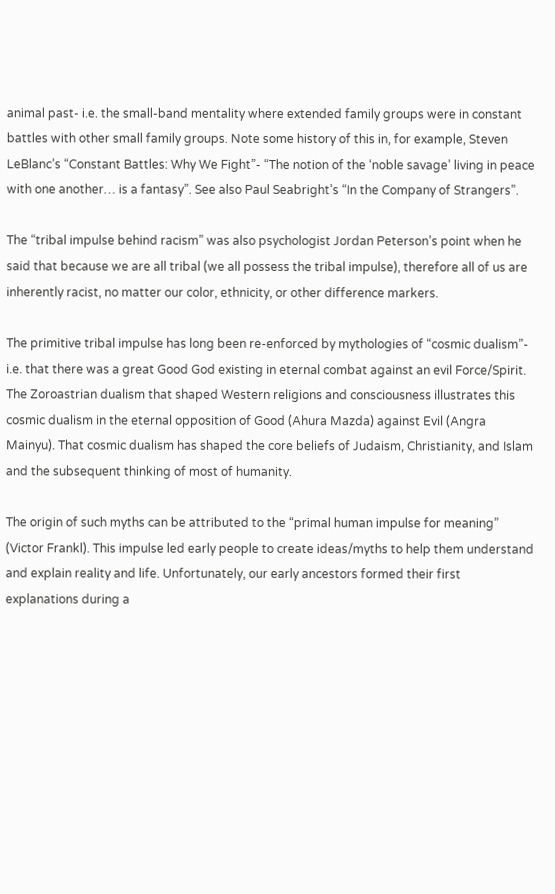animal past- i.e. the small-band mentality where extended family groups were in constant battles with other small family groups. Note some history of this in, for example, Steven LeBlanc’s “Constant Battles: Why We Fight”- “The notion of the ‘noble savage’ living in peace with one another… is a fantasy”. See also Paul Seabright’s “In the Company of Strangers”.

The “tribal impulse behind racism” was also psychologist Jordan Peterson’s point when he said that because we are all tribal (we all possess the tribal impulse), therefore all of us are inherently racist, no matter our color, ethnicity, or other difference markers.

The primitive tribal impulse has long been re-enforced by mythologies of “cosmic dualism”- i.e. that there was a great Good God existing in eternal combat against an evil Force/Spirit. The Zoroastrian dualism that shaped Western religions and consciousness illustrates this cosmic dualism in the eternal opposition of Good (Ahura Mazda) against Evil (Angra Mainyu). That cosmic dualism has shaped the core beliefs of Judaism, Christianity, and Islam and the subsequent thinking of most of humanity.

The origin of such myths can be attributed to the “primal human impulse for meaning” (Victor Frankl). This impulse led early people to create ideas/myths to help them understand and explain reality and life. Unfortunately, our early ancestors formed their first explanations during a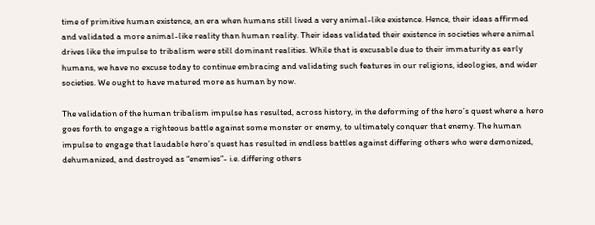time of primitive human existence, an era when humans still lived a very animal-like existence. Hence, their ideas affirmed and validated a more animal-like reality than human reality. Their ideas validated their existence in societies where animal drives like the impulse to tribalism were still dominant realities. While that is excusable due to their immaturity as early humans, we have no excuse today to continue embracing and validating such features in our religions, ideologies, and wider societies. We ought to have matured more as human by now.

The validation of the human tribalism impulse has resulted, across history, in the deforming of the hero’s quest where a hero goes forth to engage a righteous battle against some monster or enemy, to ultimately conquer that enemy. The human impulse to engage that laudable hero’s quest has resulted in endless battles against differing others who were demonized, dehumanized, and destroyed as “enemies”- i.e. differing others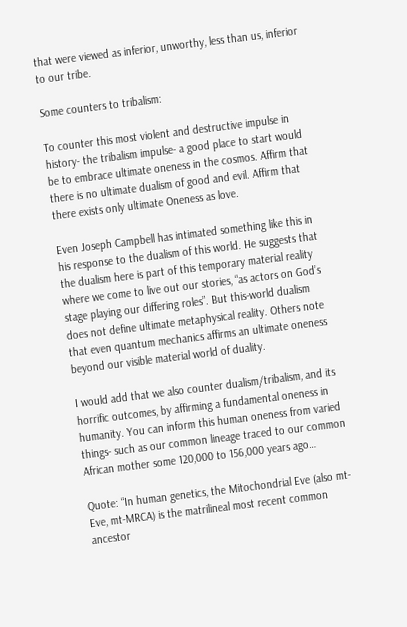that were viewed as inferior, unworthy, less than us, inferior to our tribe.

Some counters to tribalism:

To counter this most violent and destructive impulse in history- the tribalism impulse- a good place to start would be to embrace ultimate oneness in the cosmos. Affirm that there is no ultimate dualism of good and evil. Affirm that there exists only ultimate Oneness as love.

Even Joseph Campbell has intimated something like this in his response to the dualism of this world. He suggests that the dualism here is part of this temporary material reality where we come to live out our stories, “as actors on God’s stage playing our differing roles”. But this-world dualism does not define ultimate metaphysical reality. Others note that even quantum mechanics affirms an ultimate oneness beyond our visible material world of duality.

I would add that we also counter dualism/tribalism, and its horrific outcomes, by affirming a fundamental oneness in humanity. You can inform this human oneness from varied things- such as our common lineage traced to our common African mother some 120,000 to 156,000 years ago…

Quote: “In human genetics, the Mitochondrial Eve (also mt-Eve, mt-MRCA) is the matrilineal most recent common ancestor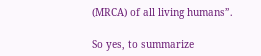(MRCA) of all living humans”.

So yes, to summarize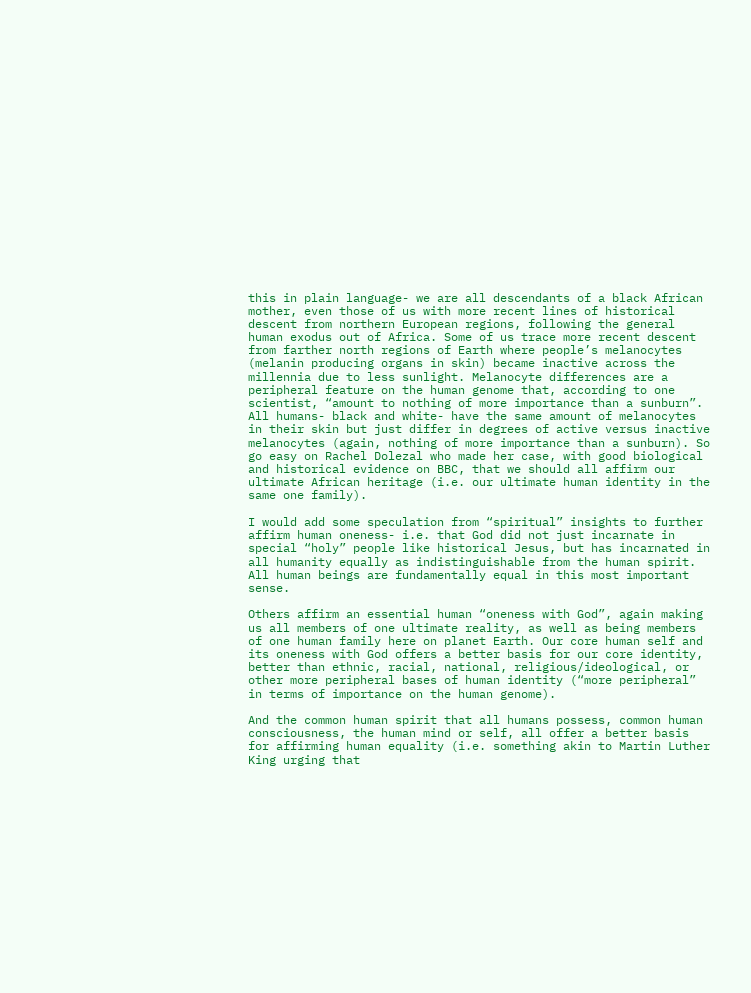this in plain language- we are all descendants of a black African mother, even those of us with more recent lines of historical descent from northern European regions, following the general human exodus out of Africa. Some of us trace more recent descent from farther north regions of Earth where people’s melanocytes (melanin producing organs in skin) became inactive across the millennia due to less sunlight. Melanocyte differences are a peripheral feature on the human genome that, according to one scientist, “amount to nothing of more importance than a sunburn”. All humans- black and white- have the same amount of melanocytes in their skin but just differ in degrees of active versus inactive melanocytes (again, nothing of more importance than a sunburn). So go easy on Rachel Dolezal who made her case, with good biological and historical evidence on BBC, that we should all affirm our ultimate African heritage (i.e. our ultimate human identity in the same one family).

I would add some speculation from “spiritual” insights to further affirm human oneness- i.e. that God did not just incarnate in special “holy” people like historical Jesus, but has incarnated in all humanity equally as indistinguishable from the human spirit. All human beings are fundamentally equal in this most important sense.

Others affirm an essential human “oneness with God”, again making us all members of one ultimate reality, as well as being members of one human family here on planet Earth. Our core human self and its oneness with God offers a better basis for our core identity, better than ethnic, racial, national, religious/ideological, or other more peripheral bases of human identity (“more peripheral” in terms of importance on the human genome).

And the common human spirit that all humans possess, common human consciousness, the human mind or self, all offer a better basis for affirming human equality (i.e. something akin to Martin Luther King urging that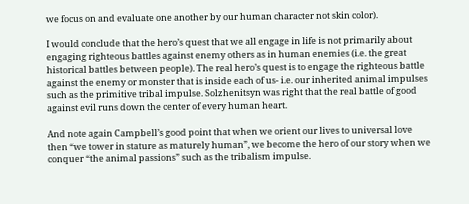we focus on and evaluate one another by our human character not skin color).

I would conclude that the hero’s quest that we all engage in life is not primarily about engaging righteous battles against enemy others as in human enemies (i.e. the great historical battles between people). The real hero’s quest is to engage the righteous battle against the enemy or monster that is inside each of us- i.e. our inherited animal impulses such as the primitive tribal impulse. Solzhenitsyn was right that the real battle of good against evil runs down the center of every human heart.

And note again Campbell’s good point that when we orient our lives to universal love then “we tower in stature as maturely human”, we become the hero of our story when we conquer “the animal passions” such as the tribalism impulse.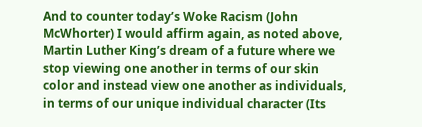And to counter today’s Woke Racism (John McWhorter) I would affirm again, as noted above, Martin Luther King’s dream of a future where we stop viewing one another in terms of our skin color and instead view one another as individuals, in terms of our unique individual character (Its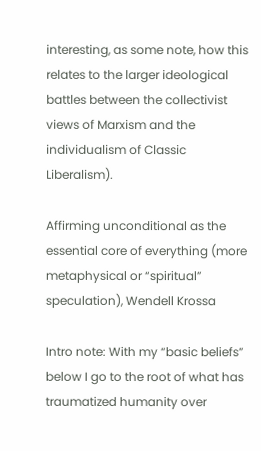interesting, as some note, how this relates to the larger ideological battles between the collectivist views of Marxism and the individualism of Classic Liberalism).

Affirming unconditional as the essential core of everything (more metaphysical or “spiritual” speculation), Wendell Krossa

Intro note: With my “basic beliefs” below I go to the root of what has traumatized humanity over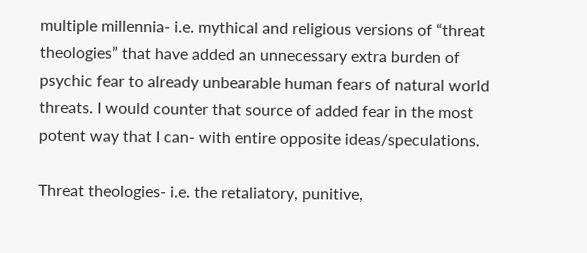multiple millennia- i.e. mythical and religious versions of “threat theologies” that have added an unnecessary extra burden of psychic fear to already unbearable human fears of natural world threats. I would counter that source of added fear in the most potent way that I can- with entire opposite ideas/speculations.

Threat theologies- i.e. the retaliatory, punitive,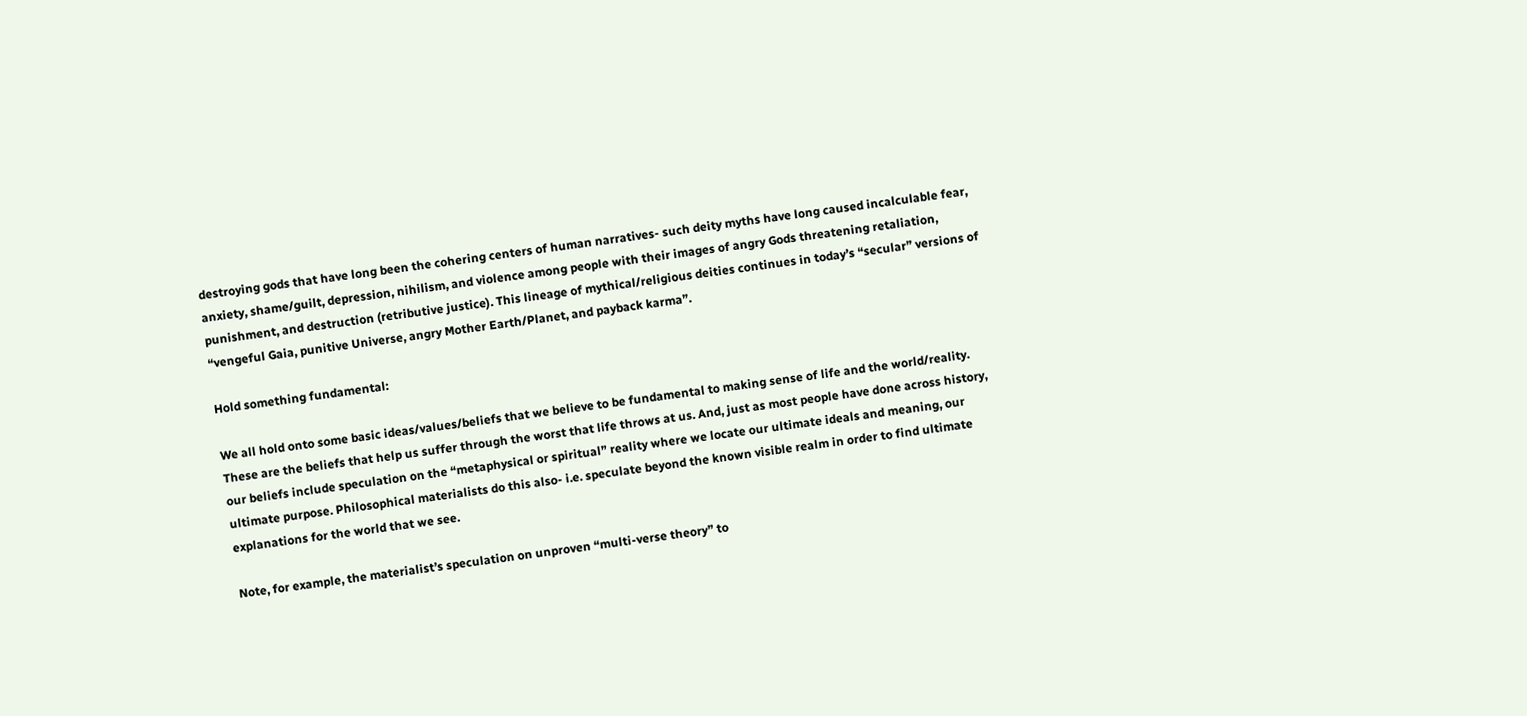destroying gods that have long been the cohering centers of human narratives- such deity myths have long caused incalculable fear, anxiety, shame/guilt, depression, nihilism, and violence among people with their images of angry Gods threatening retaliation, punishment, and destruction (retributive justice). This lineage of mythical/religious deities continues in today’s “secular” versions of “vengeful Gaia, punitive Universe, angry Mother Earth/Planet, and payback karma”.

Hold something fundamental:

We all hold onto some basic ideas/values/beliefs that we believe to be fundamental to making sense of life and the world/reality. These are the beliefs that help us suffer through the worst that life throws at us. And, just as most people have done across history, our beliefs include speculation on the “metaphysical or spiritual” reality where we locate our ultimate ideals and meaning, our ultimate purpose. Philosophical materialists do this also- i.e. speculate beyond the known visible realm in order to find ultimate explanations for the world that we see.

Note, for example, the materialist’s speculation on unproven “multi-verse theory” to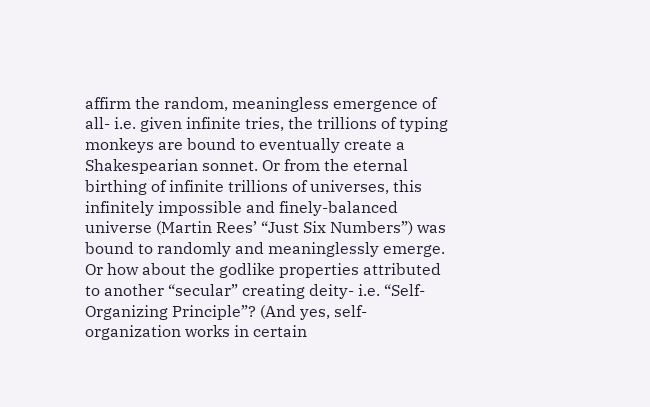affirm the random, meaningless emergence of all- i.e. given infinite tries, the trillions of typing monkeys are bound to eventually create a Shakespearian sonnet. Or from the eternal birthing of infinite trillions of universes, this infinitely impossible and finely-balanced universe (Martin Rees’ “Just Six Numbers”) was bound to randomly and meaninglessly emerge. Or how about the godlike properties attributed to another “secular” creating deity- i.e. “Self-Organizing Principle”? (And yes, self-organization works in certain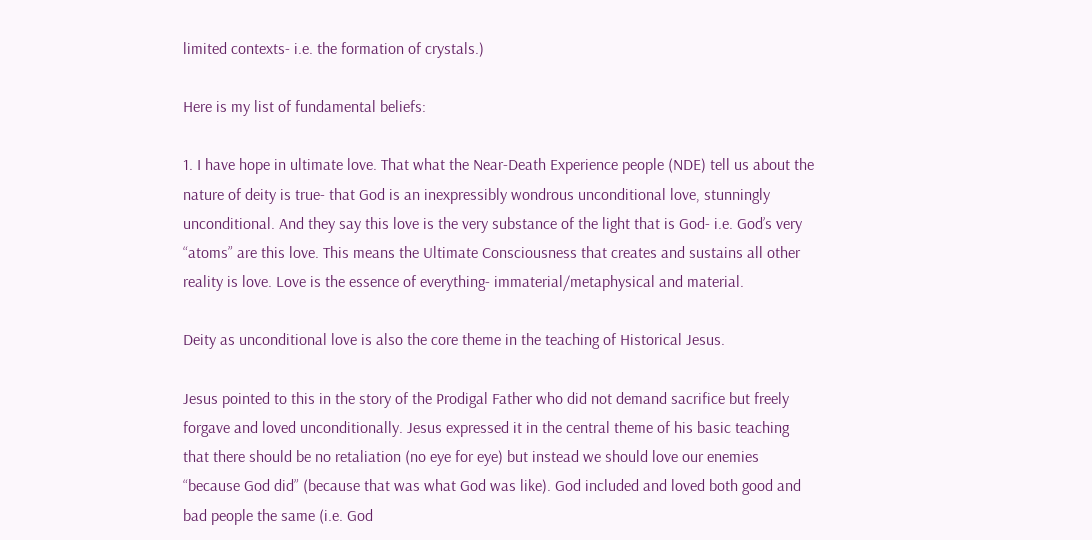limited contexts- i.e. the formation of crystals.)

Here is my list of fundamental beliefs:

1. I have hope in ultimate love. That what the Near-Death Experience people (NDE) tell us about the nature of deity is true- that God is an inexpressibly wondrous unconditional love, stunningly unconditional. And they say this love is the very substance of the light that is God- i.e. God’s very “atoms” are this love. This means the Ultimate Consciousness that creates and sustains all other reality is love. Love is the essence of everything- immaterial/metaphysical and material.

Deity as unconditional love is also the core theme in the teaching of Historical Jesus.

Jesus pointed to this in the story of the Prodigal Father who did not demand sacrifice but freely forgave and loved unconditionally. Jesus expressed it in the central theme of his basic teaching that there should be no retaliation (no eye for eye) but instead we should love our enemies “because God did” (because that was what God was like). God included and loved both good and bad people the same (i.e. God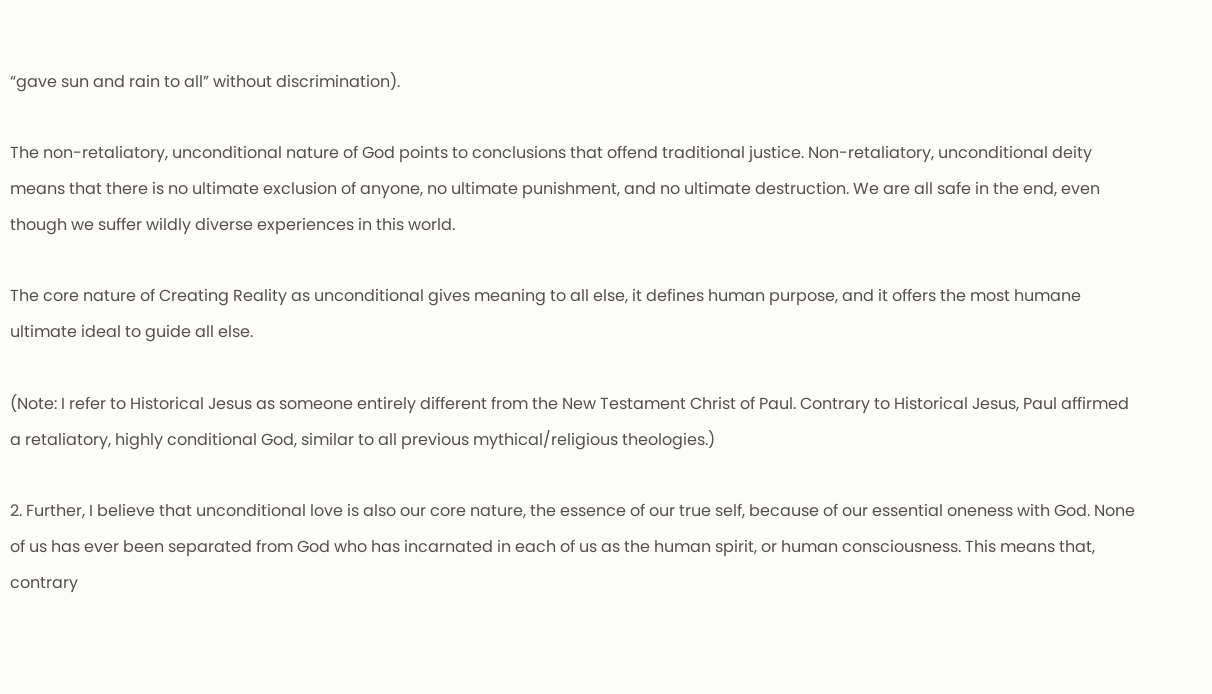“gave sun and rain to all” without discrimination).

The non-retaliatory, unconditional nature of God points to conclusions that offend traditional justice. Non-retaliatory, unconditional deity means that there is no ultimate exclusion of anyone, no ultimate punishment, and no ultimate destruction. We are all safe in the end, even though we suffer wildly diverse experiences in this world.

The core nature of Creating Reality as unconditional gives meaning to all else, it defines human purpose, and it offers the most humane ultimate ideal to guide all else.

(Note: I refer to Historical Jesus as someone entirely different from the New Testament Christ of Paul. Contrary to Historical Jesus, Paul affirmed a retaliatory, highly conditional God, similar to all previous mythical/religious theologies.)

2. Further, I believe that unconditional love is also our core nature, the essence of our true self, because of our essential oneness with God. None of us has ever been separated from God who has incarnated in each of us as the human spirit, or human consciousness. This means that, contrary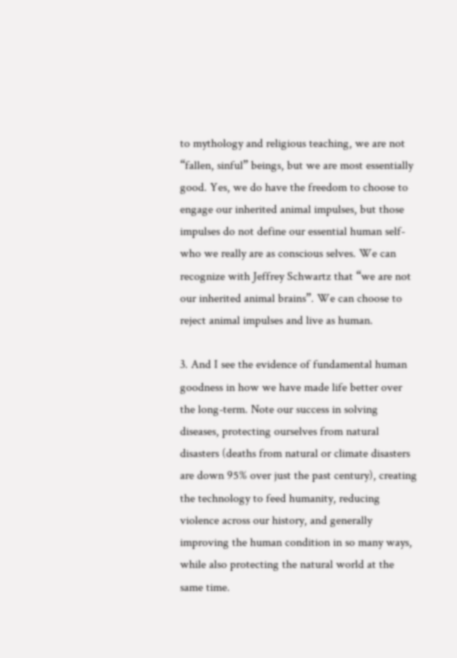to mythology and religious teaching, we are not “fallen, sinful” beings, but we are most essentially good. Yes, we do have the freedom to choose to engage our inherited animal impulses, but those impulses do not define our essential human self- who we really are as conscious selves. We can recognize with Jeffrey Schwartz that “we are not our inherited animal brains”. We can choose to reject animal impulses and live as human.

3. And I see the evidence of fundamental human goodness in how we have made life better over the long-term. Note our success in solving diseases, protecting ourselves from natural disasters (deaths from natural or climate disasters are down 95% over just the past century), creating the technology to feed humanity, reducing violence across our history, and generally improving the human condition in so many ways, while also protecting the natural world at the same time.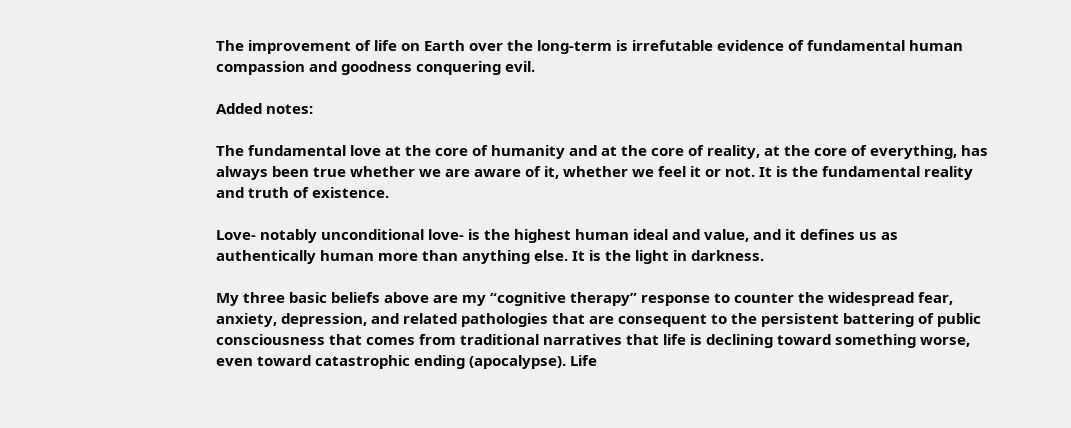The improvement of life on Earth over the long-term is irrefutable evidence of fundamental human compassion and goodness conquering evil.

Added notes:

The fundamental love at the core of humanity and at the core of reality, at the core of everything, has always been true whether we are aware of it, whether we feel it or not. It is the fundamental reality and truth of existence.

Love- notably unconditional love- is the highest human ideal and value, and it defines us as authentically human more than anything else. It is the light in darkness.

My three basic beliefs above are my “cognitive therapy” response to counter the widespread fear, anxiety, depression, and related pathologies that are consequent to the persistent battering of public consciousness that comes from traditional narratives that life is declining toward something worse, even toward catastrophic ending (apocalypse). Life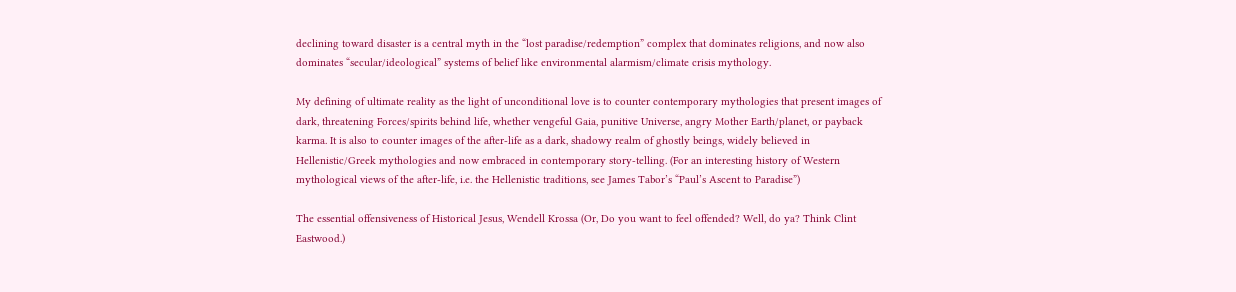declining toward disaster is a central myth in the “lost paradise/redemption” complex that dominates religions, and now also dominates “secular/ideological” systems of belief like environmental alarmism/climate crisis mythology.

My defining of ultimate reality as the light of unconditional love is to counter contemporary mythologies that present images of dark, threatening Forces/spirits behind life, whether vengeful Gaia, punitive Universe, angry Mother Earth/planet, or payback karma. It is also to counter images of the after-life as a dark, shadowy realm of ghostly beings, widely believed in Hellenistic/Greek mythologies and now embraced in contemporary story-telling. (For an interesting history of Western mythological views of the after-life, i.e. the Hellenistic traditions, see James Tabor’s “Paul’s Ascent to Paradise”)

The essential offensiveness of Historical Jesus, Wendell Krossa (Or, Do you want to feel offended? Well, do ya? Think Clint Eastwood.)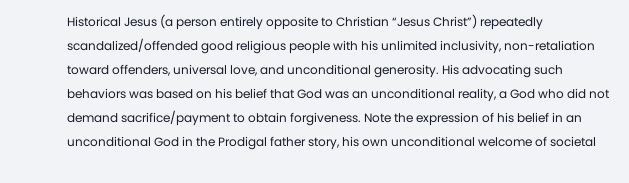Historical Jesus (a person entirely opposite to Christian “Jesus Christ”) repeatedly scandalized/offended good religious people with his unlimited inclusivity, non-retaliation toward offenders, universal love, and unconditional generosity. His advocating such behaviors was based on his belief that God was an unconditional reality, a God who did not demand sacrifice/payment to obtain forgiveness. Note the expression of his belief in an unconditional God in the Prodigal father story, his own unconditional welcome of societal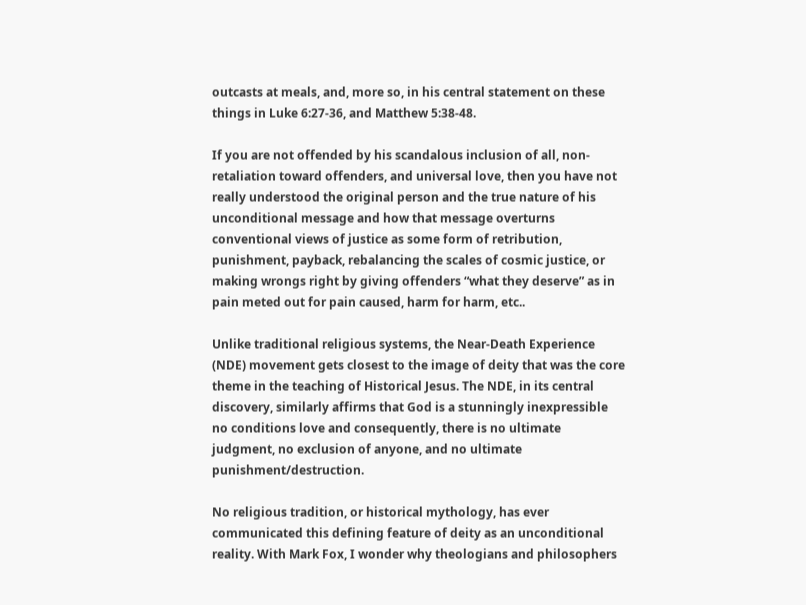outcasts at meals, and, more so, in his central statement on these things in Luke 6:27-36, and Matthew 5:38-48.

If you are not offended by his scandalous inclusion of all, non-retaliation toward offenders, and universal love, then you have not really understood the original person and the true nature of his unconditional message and how that message overturns conventional views of justice as some form of retribution, punishment, payback, rebalancing the scales of cosmic justice, or making wrongs right by giving offenders “what they deserve” as in pain meted out for pain caused, harm for harm, etc..

Unlike traditional religious systems, the Near-Death Experience (NDE) movement gets closest to the image of deity that was the core theme in the teaching of Historical Jesus. The NDE, in its central discovery, similarly affirms that God is a stunningly inexpressible no conditions love and consequently, there is no ultimate judgment, no exclusion of anyone, and no ultimate punishment/destruction.

No religious tradition, or historical mythology, has ever communicated this defining feature of deity as an unconditional reality. With Mark Fox, I wonder why theologians and philosophers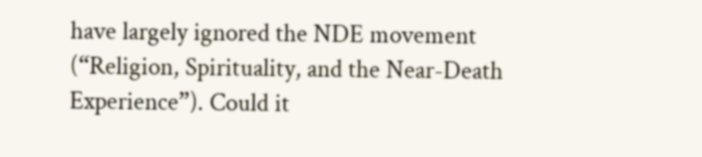have largely ignored the NDE movement (“Religion, Spirituality, and the Near-Death Experience”). Could it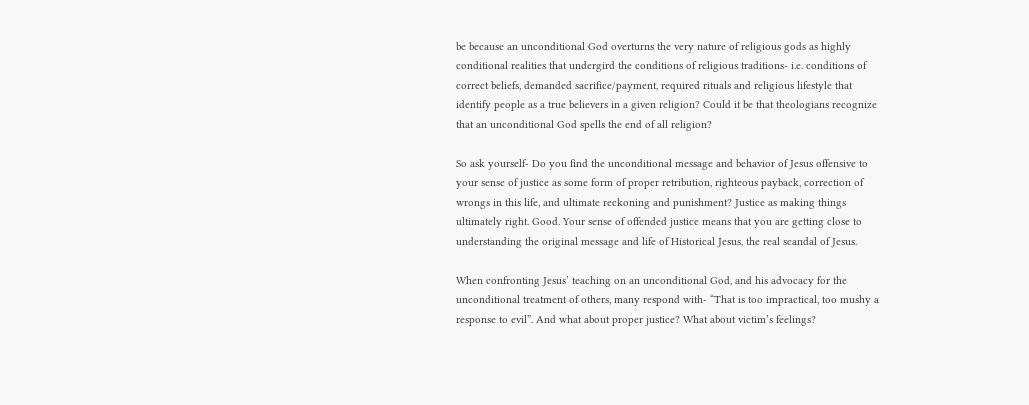be because an unconditional God overturns the very nature of religious gods as highly conditional realities that undergird the conditions of religious traditions- i.e. conditions of correct beliefs, demanded sacrifice/payment, required rituals and religious lifestyle that identify people as a true believers in a given religion? Could it be that theologians recognize that an unconditional God spells the end of all religion?

So ask yourself- Do you find the unconditional message and behavior of Jesus offensive to your sense of justice as some form of proper retribution, righteous payback, correction of wrongs in this life, and ultimate reckoning and punishment? Justice as making things ultimately right. Good. Your sense of offended justice means that you are getting close to understanding the original message and life of Historical Jesus, the real scandal of Jesus.

When confronting Jesus’ teaching on an unconditional God, and his advocacy for the unconditional treatment of others, many respond with- “That is too impractical, too mushy a response to evil”. And what about proper justice? What about victim’s feelings?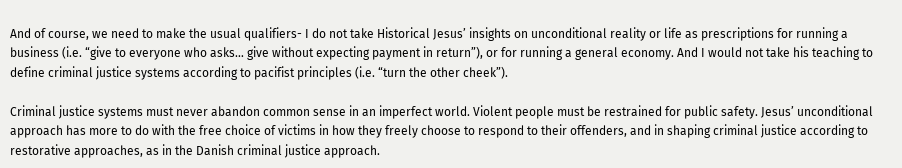And of course, we need to make the usual qualifiers- I do not take Historical Jesus’ insights on unconditional reality or life as prescriptions for running a business (i.e. “give to everyone who asks… give without expecting payment in return”), or for running a general economy. And I would not take his teaching to define criminal justice systems according to pacifist principles (i.e. “turn the other cheek”).

Criminal justice systems must never abandon common sense in an imperfect world. Violent people must be restrained for public safety. Jesus’ unconditional approach has more to do with the free choice of victims in how they freely choose to respond to their offenders, and in shaping criminal justice according to restorative approaches, as in the Danish criminal justice approach.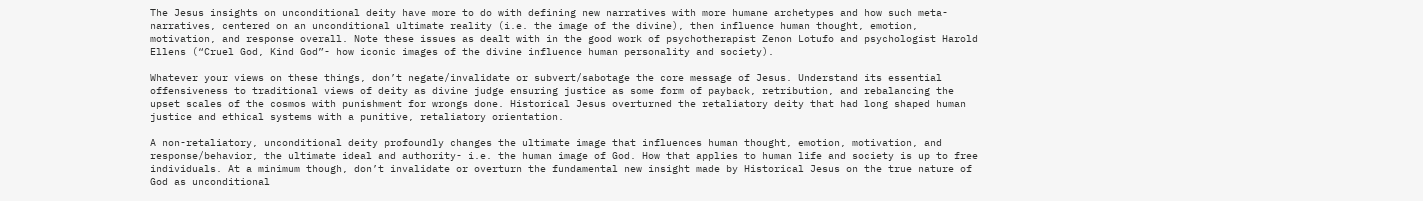The Jesus insights on unconditional deity have more to do with defining new narratives with more humane archetypes and how such meta-narratives, centered on an unconditional ultimate reality (i.e. the image of the divine), then influence human thought, emotion, motivation, and response overall. Note these issues as dealt with in the good work of psychotherapist Zenon Lotufo and psychologist Harold Ellens (“Cruel God, Kind God”- how iconic images of the divine influence human personality and society).

Whatever your views on these things, don’t negate/invalidate or subvert/sabotage the core message of Jesus. Understand its essential offensiveness to traditional views of deity as divine judge ensuring justice as some form of payback, retribution, and rebalancing the upset scales of the cosmos with punishment for wrongs done. Historical Jesus overturned the retaliatory deity that had long shaped human justice and ethical systems with a punitive, retaliatory orientation.

A non-retaliatory, unconditional deity profoundly changes the ultimate image that influences human thought, emotion, motivation, and response/behavior, the ultimate ideal and authority- i.e. the human image of God. How that applies to human life and society is up to free individuals. At a minimum though, don’t invalidate or overturn the fundamental new insight made by Historical Jesus on the true nature of God as unconditional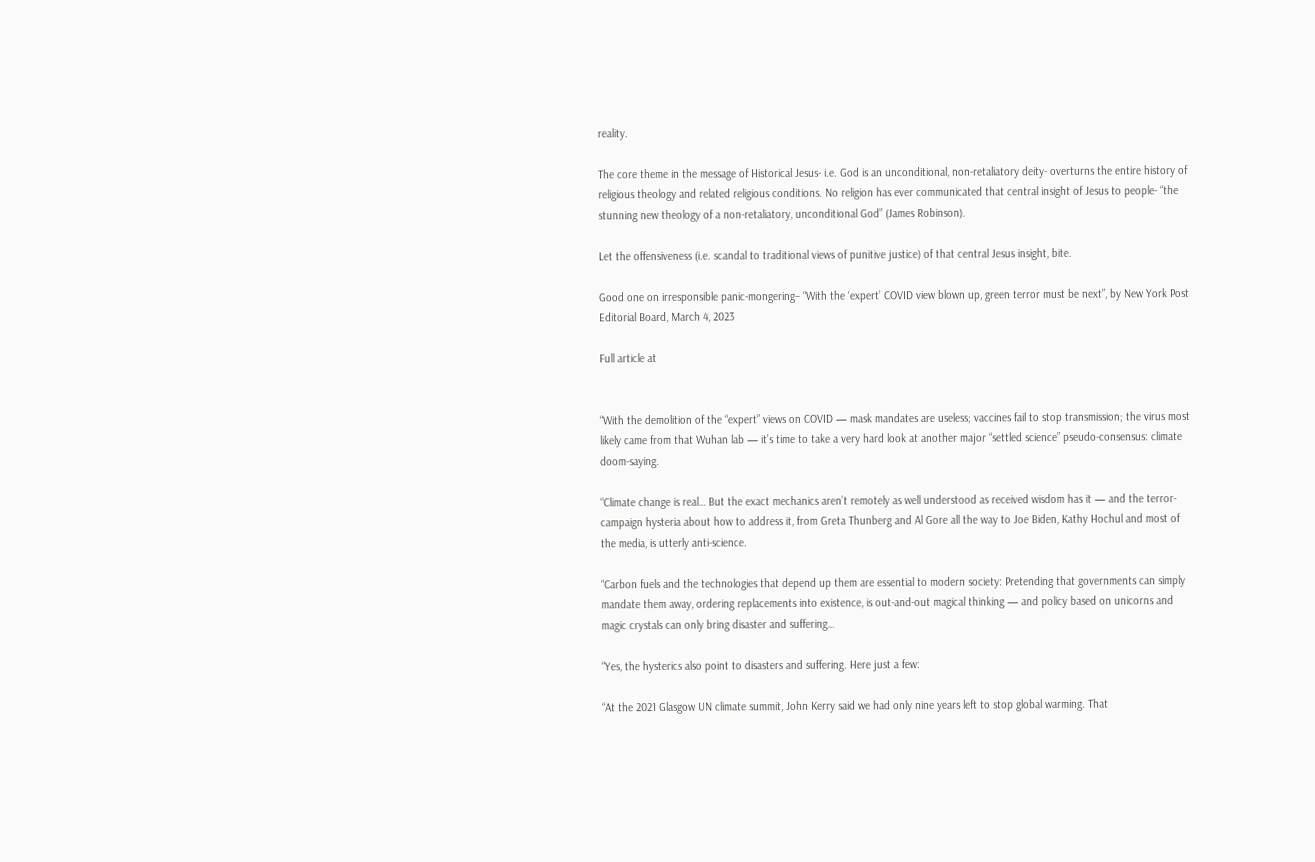reality.

The core theme in the message of Historical Jesus- i.e. God is an unconditional, non-retaliatory deity- overturns the entire history of religious theology and related religious conditions. No religion has ever communicated that central insight of Jesus to people- “the stunning new theology of a non-retaliatory, unconditional God” (James Robinson).

Let the offensiveness (i.e. scandal to traditional views of punitive justice) of that central Jesus insight, bite.

Good one on irresponsible panic-mongering– “With the ‘expert’ COVID view blown up, green terror must be next”, by New York Post Editorial Board, March 4, 2023

Full article at


“With the demolition of the “expert” views on COVID — mask mandates are useless; vaccines fail to stop transmission; the virus most likely came from that Wuhan lab — it’s time to take a very hard look at another major “settled science” pseudo-consensus: climate doom-saying.

“Climate change is real… But the exact mechanics aren’t remotely as well understood as received wisdom has it — and the terror-campaign hysteria about how to address it, from Greta Thunberg and Al Gore all the way to Joe Biden, Kathy Hochul and most of the media, is utterly anti-science.

“Carbon fuels and the technologies that depend up them are essential to modern society: Pretending that governments can simply mandate them away, ordering replacements into existence, is out-and-out magical thinking — and policy based on unicorns and magic crystals can only bring disaster and suffering…

“Yes, the hysterics also point to disasters and suffering. Here just a few:

“At the 2021 Glasgow UN climate summit, John Kerry said we had only nine years left to stop global warming. That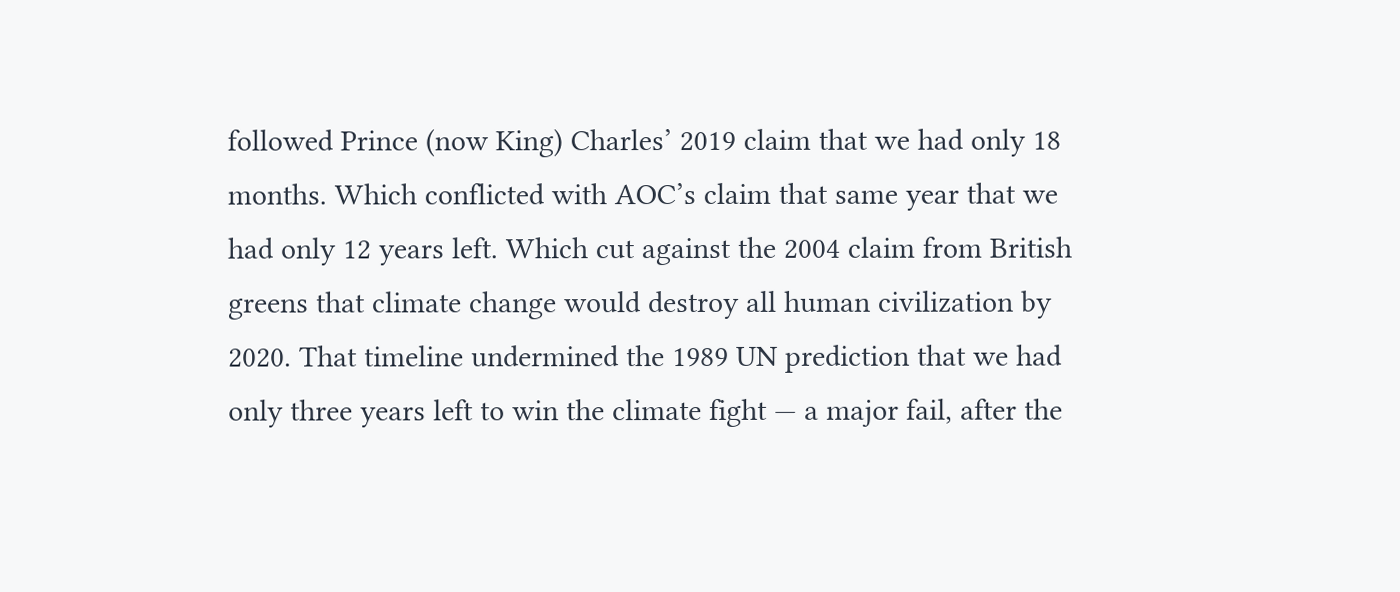followed Prince (now King) Charles’ 2019 claim that we had only 18 months. Which conflicted with AOC’s claim that same year that we had only 12 years left. Which cut against the 2004 claim from British greens that climate change would destroy all human civilization by 2020. That timeline undermined the 1989 UN prediction that we had only three years left to win the climate fight — a major fail, after the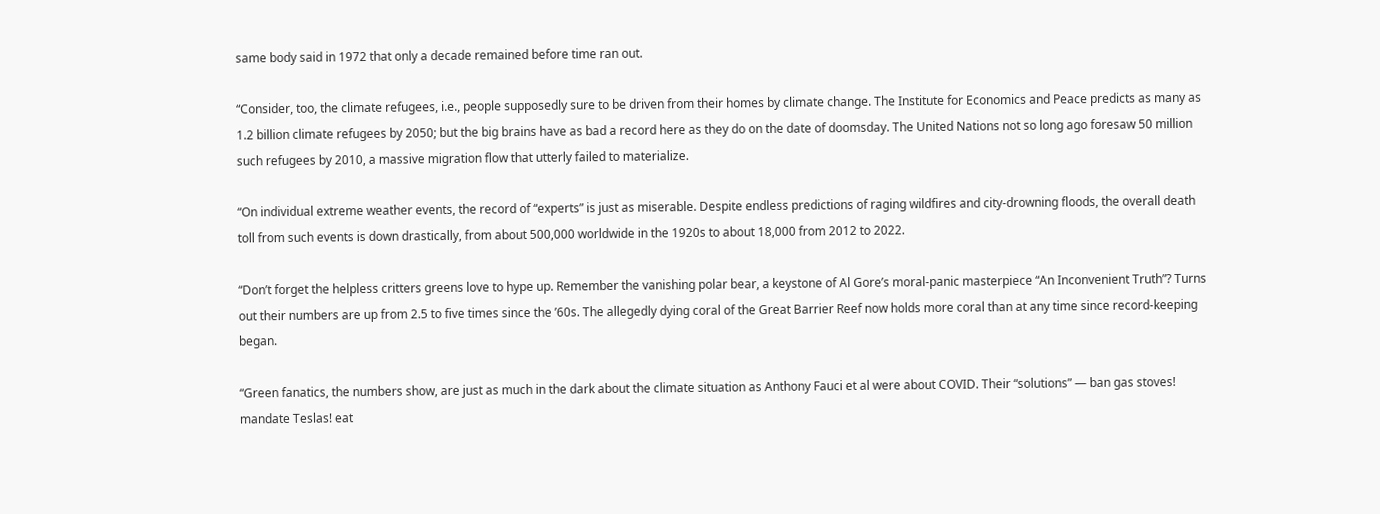same body said in 1972 that only a decade remained before time ran out.

“Consider, too, the climate refugees, i.e., people supposedly sure to be driven from their homes by climate change. The Institute for Economics and Peace predicts as many as 1.2 billion climate refugees by 2050; but the big brains have as bad a record here as they do on the date of doomsday. The United Nations not so long ago foresaw 50 million such refugees by 2010, a massive migration flow that utterly failed to materialize.

“On individual extreme weather events, the record of “experts” is just as miserable. Despite endless predictions of raging wildfires and city-drowning floods, the overall death toll from such events is down drastically, from about 500,000 worldwide in the 1920s to about 18,000 from 2012 to 2022.

“Don’t forget the helpless critters greens love to hype up. Remember the vanishing polar bear, a keystone of Al Gore’s moral-panic masterpiece “An Inconvenient Truth”? Turns out their numbers are up from 2.5 to five times since the ’60s. The allegedly dying coral of the Great Barrier Reef now holds more coral than at any time since record-keeping began.

“Green fanatics, the numbers show, are just as much in the dark about the climate situation as Anthony Fauci et al were about COVID. Their “solutions” — ban gas stoves! mandate Teslas! eat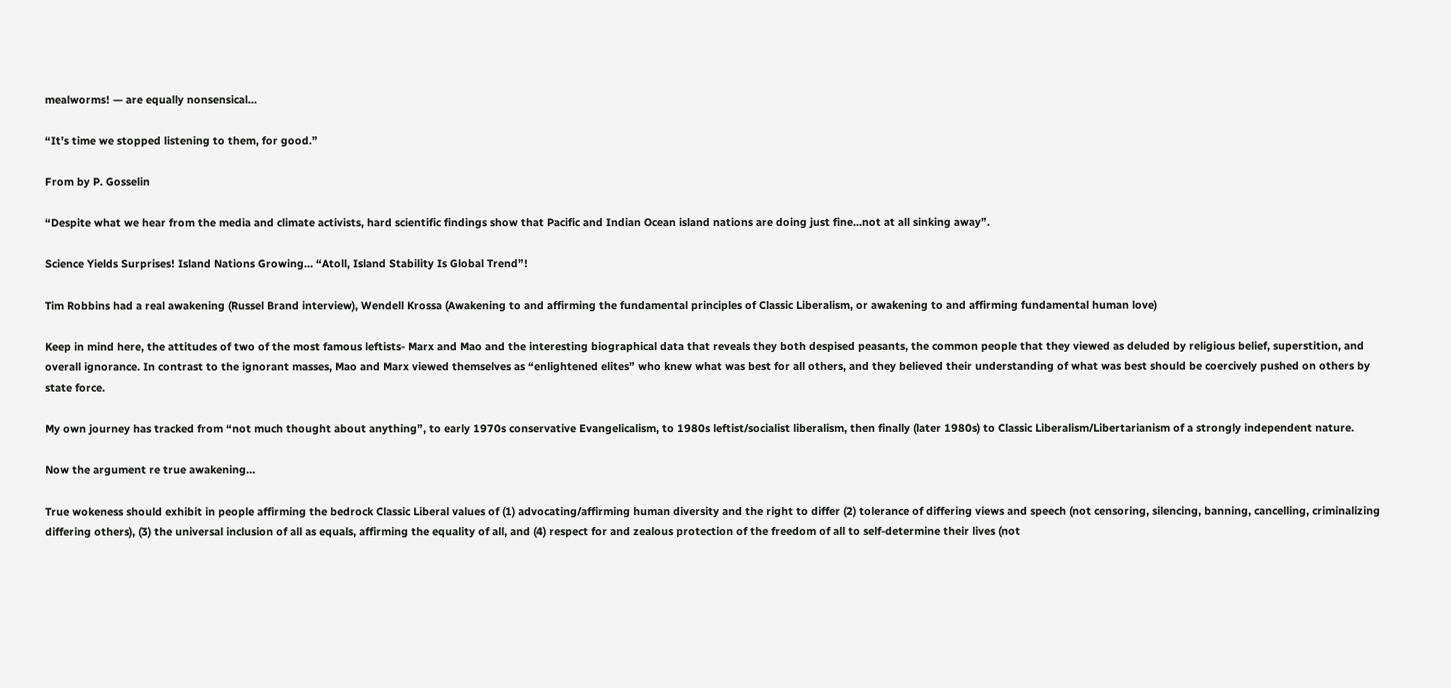mealworms! — are equally nonsensical…

“It’s time we stopped listening to them, for good.”

From by P. Gosselin

“Despite what we hear from the media and climate activists, hard scientific findings show that Pacific and Indian Ocean island nations are doing just fine…not at all sinking away”.

Science Yields Surprises! Island Nations Growing… “Atoll, Island Stability Is Global Trend”!

Tim Robbins had a real awakening (Russel Brand interview), Wendell Krossa (Awakening to and affirming the fundamental principles of Classic Liberalism, or awakening to and affirming fundamental human love)

Keep in mind here, the attitudes of two of the most famous leftists- Marx and Mao and the interesting biographical data that reveals they both despised peasants, the common people that they viewed as deluded by religious belief, superstition, and overall ignorance. In contrast to the ignorant masses, Mao and Marx viewed themselves as “enlightened elites” who knew what was best for all others, and they believed their understanding of what was best should be coercively pushed on others by state force.

My own journey has tracked from “not much thought about anything”, to early 1970s conservative Evangelicalism, to 1980s leftist/socialist liberalism, then finally (later 1980s) to Classic Liberalism/Libertarianism of a strongly independent nature.

Now the argument re true awakening…

True wokeness should exhibit in people affirming the bedrock Classic Liberal values of (1) advocating/affirming human diversity and the right to differ (2) tolerance of differing views and speech (not censoring, silencing, banning, cancelling, criminalizing differing others), (3) the universal inclusion of all as equals, affirming the equality of all, and (4) respect for and zealous protection of the freedom of all to self-determine their lives (not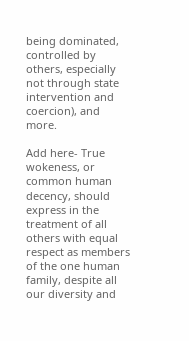being dominated, controlled by others, especially not through state intervention and coercion), and more.

Add here- True wokeness, or common human decency, should express in the treatment of all others with equal respect as members of the one human family, despite all our diversity and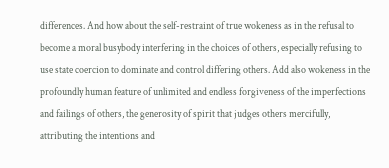differences. And how about the self-restraint of true wokeness as in the refusal to become a moral busybody interfering in the choices of others, especially refusing to use state coercion to dominate and control differing others. Add also wokeness in the profoundly human feature of unlimited and endless forgiveness of the imperfections and failings of others, the generosity of spirit that judges others mercifully, attributing the intentions and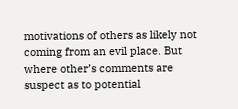motivations of others as likely not coming from an evil place. But where other’s comments are suspect as to potential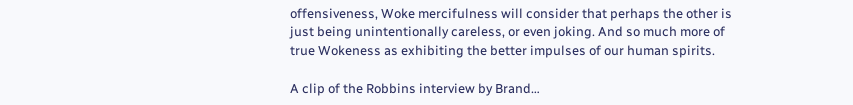offensiveness, Woke mercifulness will consider that perhaps the other is just being unintentionally careless, or even joking. And so much more of true Wokeness as exhibiting the better impulses of our human spirits.

A clip of the Robbins interview by Brand…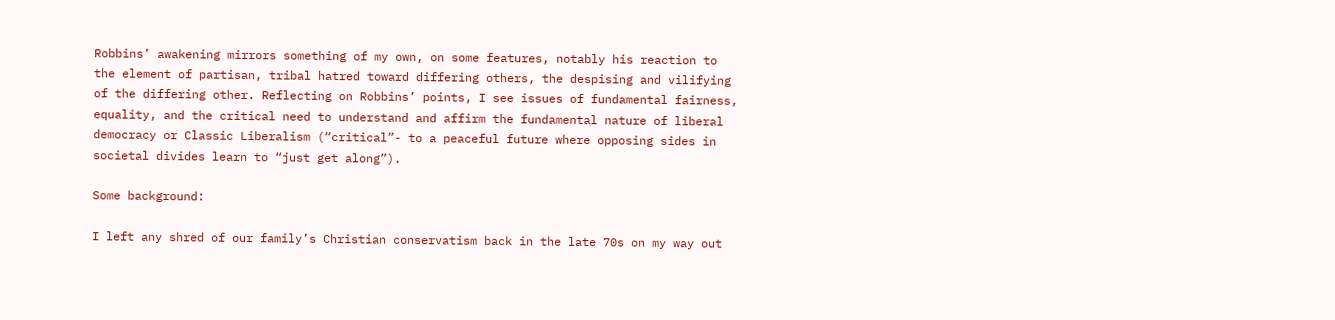Robbins’ awakening mirrors something of my own, on some features, notably his reaction to the element of partisan, tribal hatred toward differing others, the despising and vilifying of the differing other. Reflecting on Robbins’ points, I see issues of fundamental fairness, equality, and the critical need to understand and affirm the fundamental nature of liberal democracy or Classic Liberalism (“critical”- to a peaceful future where opposing sides in societal divides learn to “just get along”).

Some background:

I left any shred of our family’s Christian conservatism back in the late 70s on my way out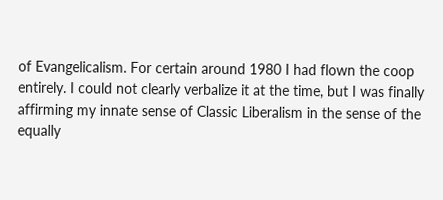of Evangelicalism. For certain around 1980 I had flown the coop entirely. I could not clearly verbalize it at the time, but I was finally affirming my innate sense of Classic Liberalism in the sense of the equally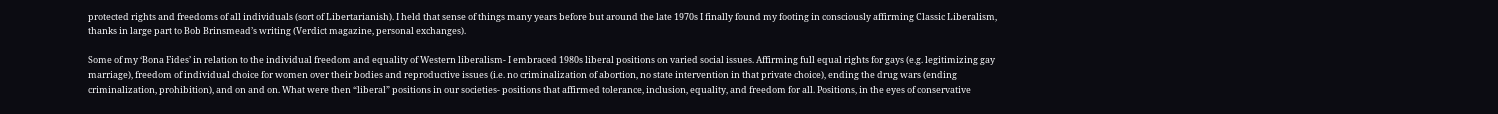protected rights and freedoms of all individuals (sort of Libertarianish). I held that sense of things many years before but around the late 1970s I finally found my footing in consciously affirming Classic Liberalism, thanks in large part to Bob Brinsmead’s writing (Verdict magazine, personal exchanges).

Some of my ‘Bona Fides’ in relation to the individual freedom and equality of Western liberalism- I embraced 1980s liberal positions on varied social issues. Affirming full equal rights for gays (e.g. legitimizing gay marriage), freedom of individual choice for women over their bodies and reproductive issues (i.e. no criminalization of abortion, no state intervention in that private choice), ending the drug wars (ending criminalization, prohibition), and on and on. What were then “liberal” positions in our societies- positions that affirmed tolerance, inclusion, equality, and freedom for all. Positions, in the eyes of conservative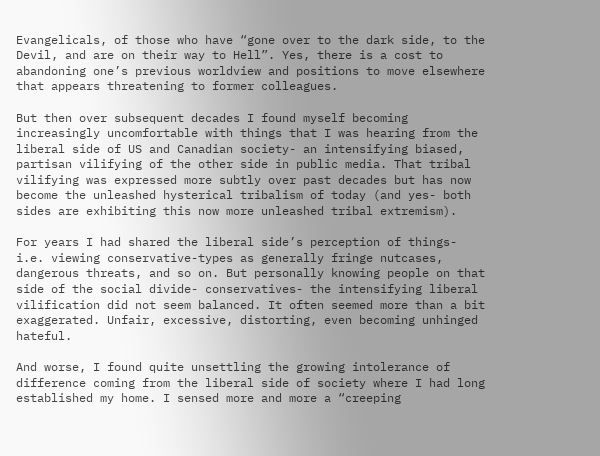Evangelicals, of those who have “gone over to the dark side, to the Devil, and are on their way to Hell”. Yes, there is a cost to abandoning one’s previous worldview and positions to move elsewhere that appears threatening to former colleagues.

But then over subsequent decades I found myself becoming increasingly uncomfortable with things that I was hearing from the liberal side of US and Canadian society- an intensifying biased, partisan vilifying of the other side in public media. That tribal vilifying was expressed more subtly over past decades but has now become the unleashed hysterical tribalism of today (and yes- both sides are exhibiting this now more unleashed tribal extremism).

For years I had shared the liberal side’s perception of things- i.e. viewing conservative-types as generally fringe nutcases, dangerous threats, and so on. But personally knowing people on that side of the social divide- conservatives- the intensifying liberal vilification did not seem balanced. It often seemed more than a bit exaggerated. Unfair, excessive, distorting, even becoming unhinged hateful.

And worse, I found quite unsettling the growing intolerance of difference coming from the liberal side of society where I had long established my home. I sensed more and more a “creeping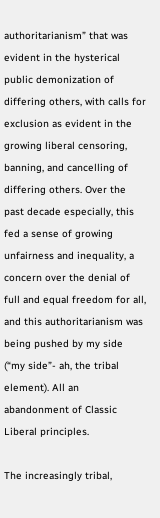authoritarianism” that was evident in the hysterical public demonization of differing others, with calls for exclusion as evident in the growing liberal censoring, banning, and cancelling of differing others. Over the past decade especially, this fed a sense of growing unfairness and inequality, a concern over the denial of full and equal freedom for all, and this authoritarianism was being pushed by my side (“my side”- ah, the tribal element). All an abandonment of Classic Liberal principles.

The increasingly tribal,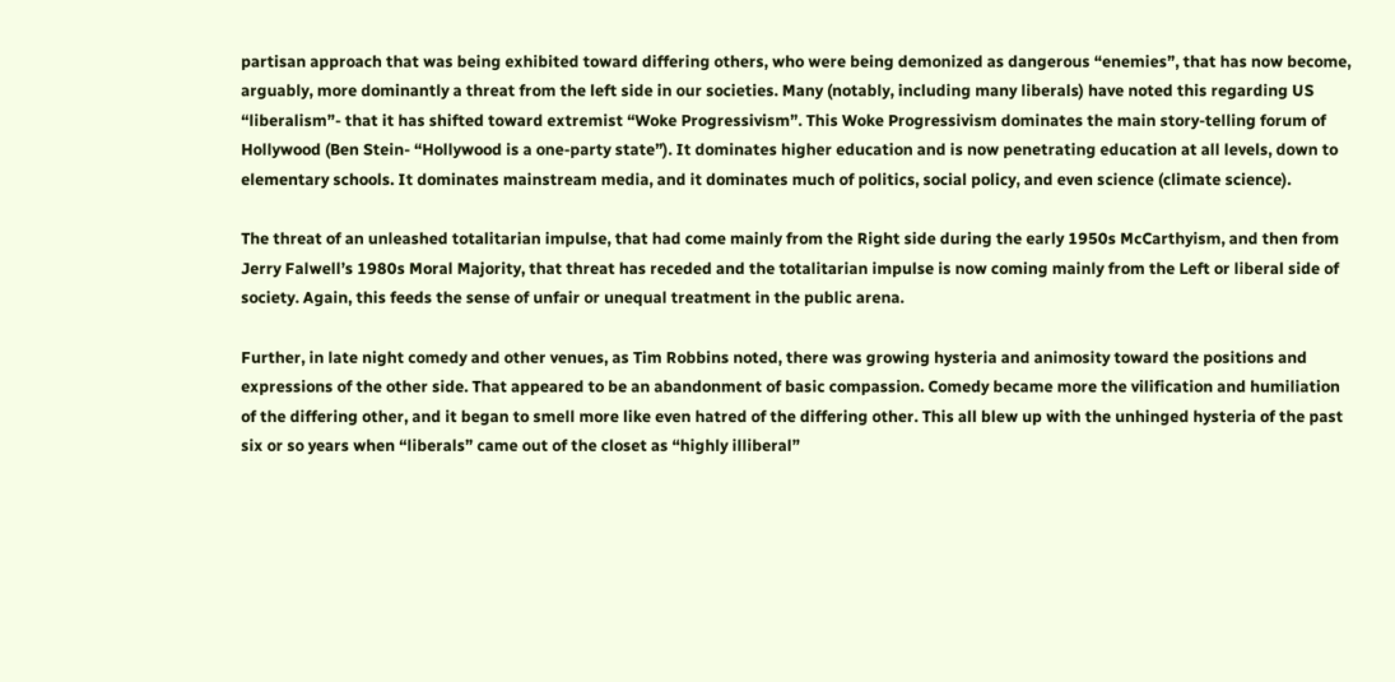partisan approach that was being exhibited toward differing others, who were being demonized as dangerous “enemies”, that has now become, arguably, more dominantly a threat from the left side in our societies. Many (notably, including many liberals) have noted this regarding US “liberalism”- that it has shifted toward extremist “Woke Progressivism”. This Woke Progressivism dominates the main story-telling forum of Hollywood (Ben Stein- “Hollywood is a one-party state”). It dominates higher education and is now penetrating education at all levels, down to elementary schools. It dominates mainstream media, and it dominates much of politics, social policy, and even science (climate science).

The threat of an unleashed totalitarian impulse, that had come mainly from the Right side during the early 1950s McCarthyism, and then from Jerry Falwell’s 1980s Moral Majority, that threat has receded and the totalitarian impulse is now coming mainly from the Left or liberal side of society. Again, this feeds the sense of unfair or unequal treatment in the public arena.

Further, in late night comedy and other venues, as Tim Robbins noted, there was growing hysteria and animosity toward the positions and expressions of the other side. That appeared to be an abandonment of basic compassion. Comedy became more the vilification and humiliation of the differing other, and it began to smell more like even hatred of the differing other. This all blew up with the unhinged hysteria of the past six or so years when “liberals” came out of the closet as “highly illiberal”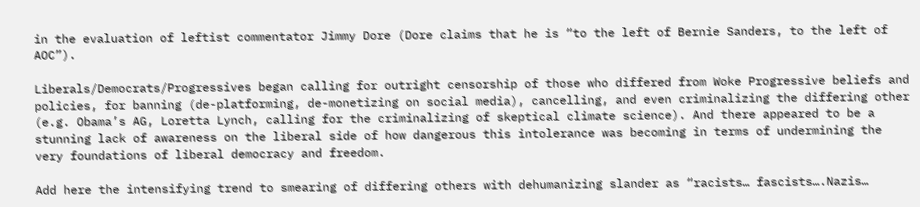in the evaluation of leftist commentator Jimmy Dore (Dore claims that he is “to the left of Bernie Sanders, to the left of AOC”).

Liberals/Democrats/Progressives began calling for outright censorship of those who differed from Woke Progressive beliefs and policies, for banning (de-platforming, de-monetizing on social media), cancelling, and even criminalizing the differing other (e.g. Obama’s AG, Loretta Lynch, calling for the criminalizing of skeptical climate science). And there appeared to be a stunning lack of awareness on the liberal side of how dangerous this intolerance was becoming in terms of undermining the very foundations of liberal democracy and freedom.

Add here the intensifying trend to smearing of differing others with dehumanizing slander as “racists… fascists….Nazis…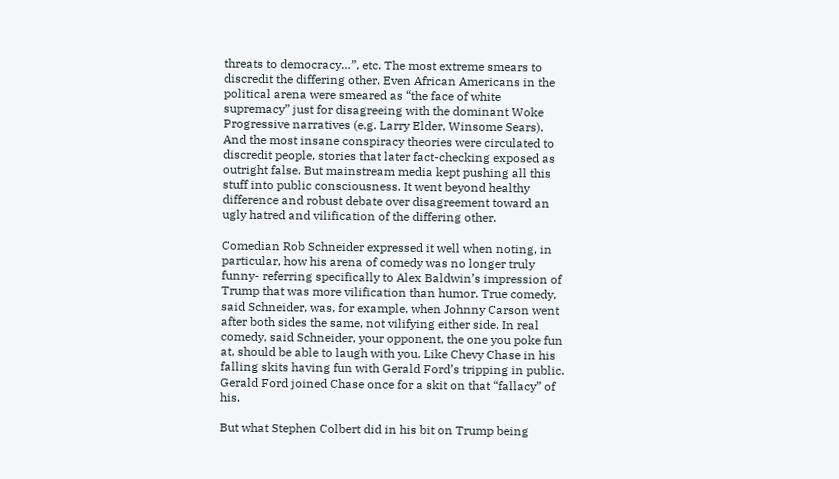threats to democracy…”, etc. The most extreme smears to discredit the differing other. Even African Americans in the political arena were smeared as “the face of white supremacy” just for disagreeing with the dominant Woke Progressive narratives (e.g. Larry Elder, Winsome Sears). And the most insane conspiracy theories were circulated to discredit people, stories that later fact-checking exposed as outright false. But mainstream media kept pushing all this stuff into public consciousness. It went beyond healthy difference and robust debate over disagreement toward an ugly hatred and vilification of the differing other.

Comedian Rob Schneider expressed it well when noting, in particular, how his arena of comedy was no longer truly funny- referring specifically to Alex Baldwin’s impression of Trump that was more vilification than humor. True comedy, said Schneider, was, for example, when Johnny Carson went after both sides the same, not vilifying either side. In real comedy, said Schneider, your opponent, the one you poke fun at, should be able to laugh with you. Like Chevy Chase in his falling skits having fun with Gerald Ford’s tripping in public. Gerald Ford joined Chase once for a skit on that “fallacy” of his.

But what Stephen Colbert did in his bit on Trump being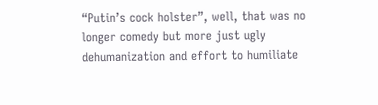“Putin’s cock holster”, well, that was no longer comedy but more just ugly dehumanization and effort to humiliate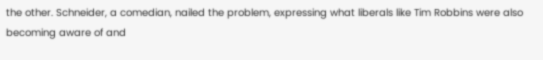the other. Schneider, a comedian, nailed the problem, expressing what liberals like Tim Robbins were also becoming aware of and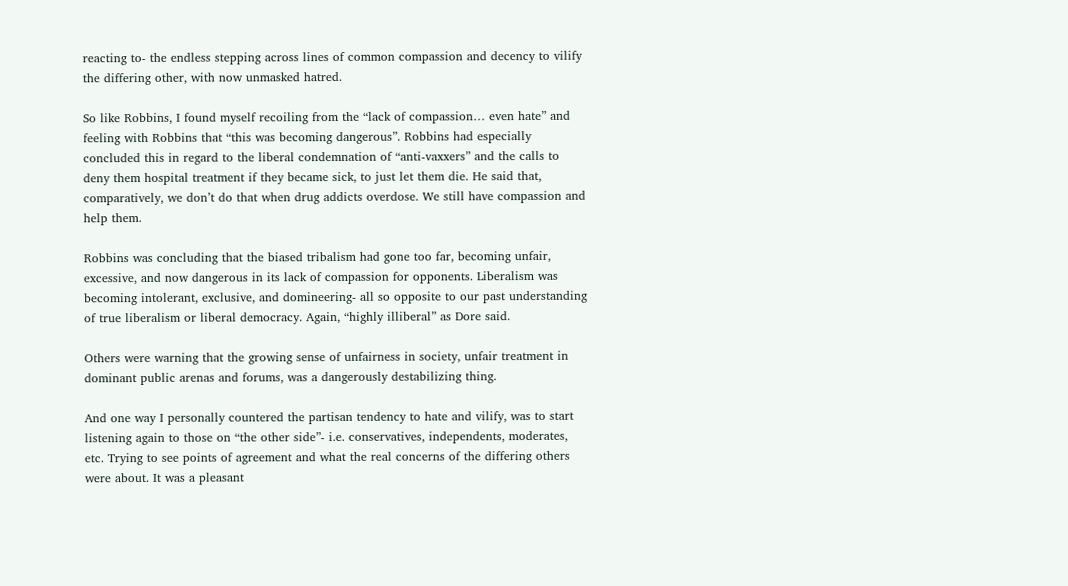reacting to- the endless stepping across lines of common compassion and decency to vilify the differing other, with now unmasked hatred.

So like Robbins, I found myself recoiling from the “lack of compassion… even hate” and feeling with Robbins that “this was becoming dangerous”. Robbins had especially concluded this in regard to the liberal condemnation of “anti-vaxxers” and the calls to deny them hospital treatment if they became sick, to just let them die. He said that, comparatively, we don’t do that when drug addicts overdose. We still have compassion and help them.

Robbins was concluding that the biased tribalism had gone too far, becoming unfair, excessive, and now dangerous in its lack of compassion for opponents. Liberalism was becoming intolerant, exclusive, and domineering- all so opposite to our past understanding of true liberalism or liberal democracy. Again, “highly illiberal” as Dore said.

Others were warning that the growing sense of unfairness in society, unfair treatment in dominant public arenas and forums, was a dangerously destabilizing thing.

And one way I personally countered the partisan tendency to hate and vilify, was to start listening again to those on “the other side”- i.e. conservatives, independents, moderates, etc. Trying to see points of agreement and what the real concerns of the differing others were about. It was a pleasant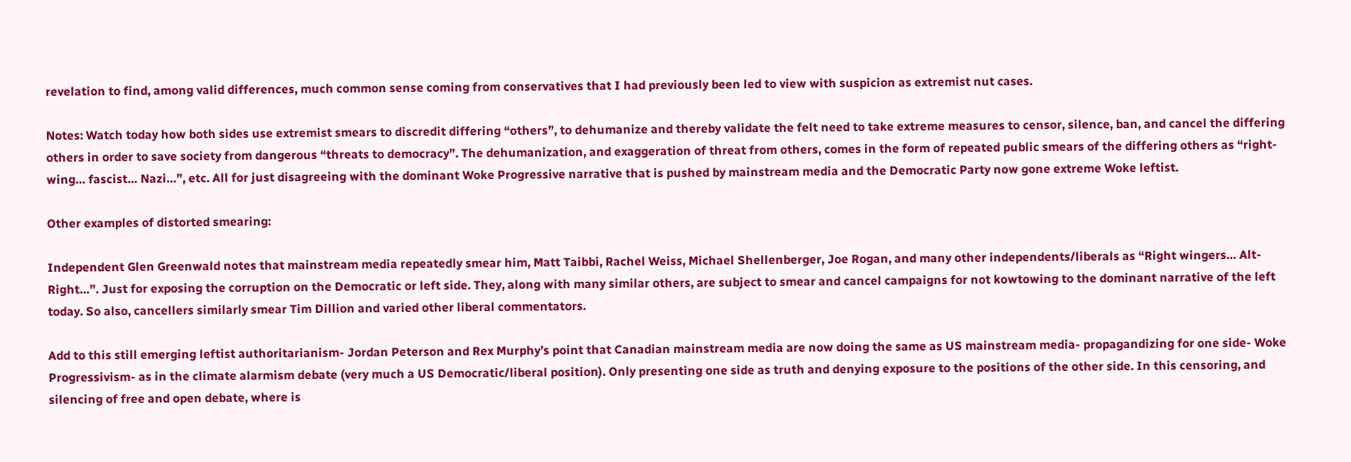revelation to find, among valid differences, much common sense coming from conservatives that I had previously been led to view with suspicion as extremist nut cases.

Notes: Watch today how both sides use extremist smears to discredit differing “others”, to dehumanize and thereby validate the felt need to take extreme measures to censor, silence, ban, and cancel the differing others in order to save society from dangerous “threats to democracy”. The dehumanization, and exaggeration of threat from others, comes in the form of repeated public smears of the differing others as “right-wing… fascist… Nazi…”, etc. All for just disagreeing with the dominant Woke Progressive narrative that is pushed by mainstream media and the Democratic Party now gone extreme Woke leftist.

Other examples of distorted smearing:

Independent Glen Greenwald notes that mainstream media repeatedly smear him, Matt Taibbi, Rachel Weiss, Michael Shellenberger, Joe Rogan, and many other independents/liberals as “Right wingers… Alt-Right…”. Just for exposing the corruption on the Democratic or left side. They, along with many similar others, are subject to smear and cancel campaigns for not kowtowing to the dominant narrative of the left today. So also, cancellers similarly smear Tim Dillion and varied other liberal commentators.

Add to this still emerging leftist authoritarianism- Jordan Peterson and Rex Murphy’s point that Canadian mainstream media are now doing the same as US mainstream media- propagandizing for one side- Woke Progressivism- as in the climate alarmism debate (very much a US Democratic/liberal position). Only presenting one side as truth and denying exposure to the positions of the other side. In this censoring, and silencing of free and open debate, where is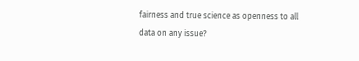fairness and true science as openness to all data on any issue?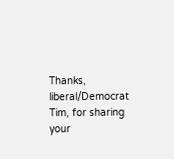Thanks, liberal/Democrat Tim, for sharing your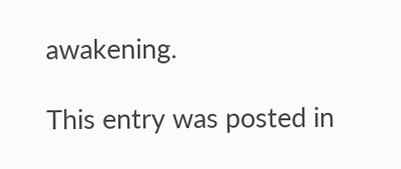awakening.

This entry was posted in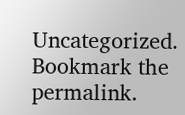Uncategorized. Bookmark the permalink.